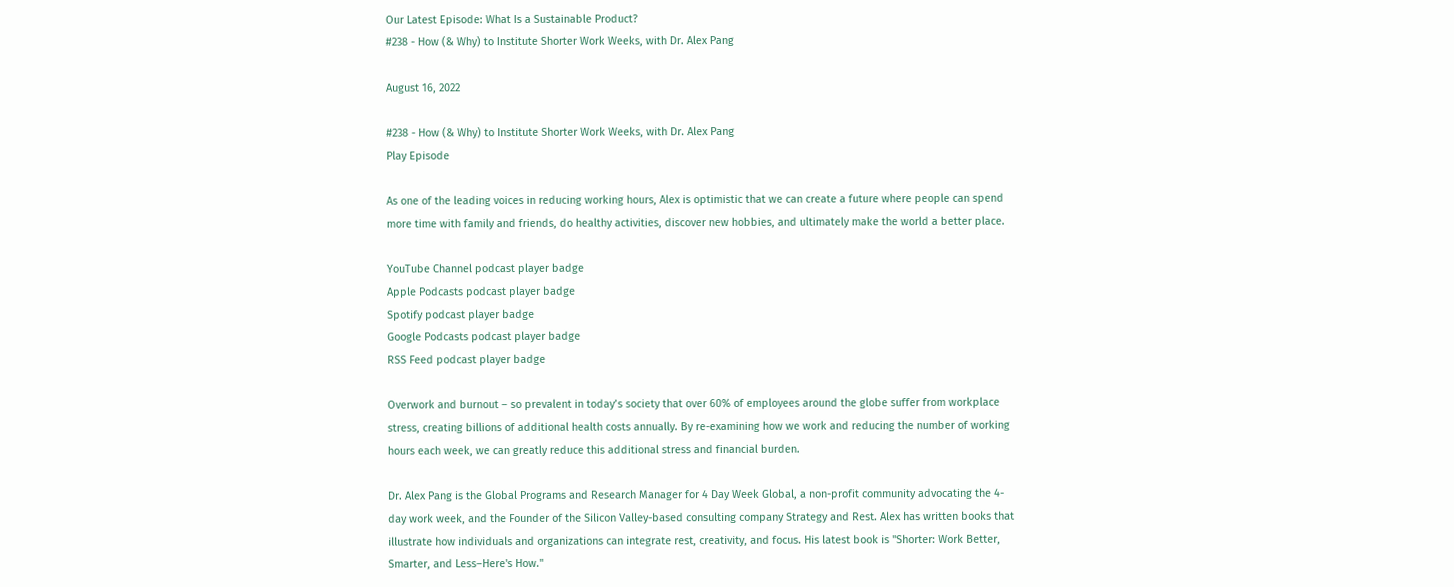Our Latest Episode: What Is a Sustainable Product?
#238 - How (& Why) to Institute Shorter Work Weeks, with Dr. Alex Pang

August 16, 2022

#238 - How (& Why) to Institute Shorter Work Weeks, with Dr. Alex Pang
Play Episode

As one of the leading voices in reducing working hours, Alex is optimistic that we can create a future where people can spend more time with family and friends, do healthy activities, discover new hobbies, and ultimately make the world a better place.

YouTube Channel podcast player badge
Apple Podcasts podcast player badge
Spotify podcast player badge
Google Podcasts podcast player badge
RSS Feed podcast player badge

Overwork and burnout – so prevalent in today’s society that over 60% of employees around the globe suffer from workplace stress, creating billions of additional health costs annually. By re-examining how we work and reducing the number of working hours each week, we can greatly reduce this additional stress and financial burden.

Dr. Alex Pang is the Global Programs and Research Manager for 4 Day Week Global, a non-profit community advocating the 4-day work week, and the Founder of the Silicon Valley-based consulting company Strategy and Rest. Alex has written books that illustrate how individuals and organizations can integrate rest, creativity, and focus. His latest book is "Shorter: Work Better, Smarter, and Less–Here's How."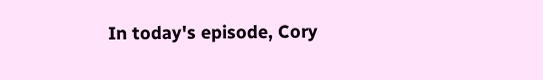In today's episode, Cory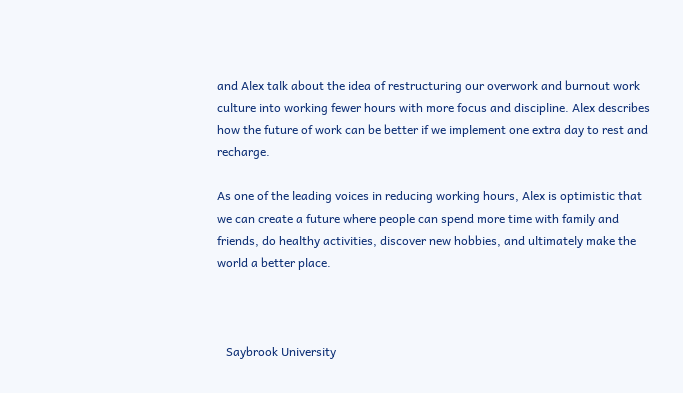and Alex talk about the idea of restructuring our overwork and burnout work culture into working fewer hours with more focus and discipline. Alex describes how the future of work can be better if we implement one extra day to rest and recharge.

As one of the leading voices in reducing working hours, Alex is optimistic that we can create a future where people can spend more time with family and friends, do healthy activities, discover new hobbies, and ultimately make the world a better place.



   Saybrook University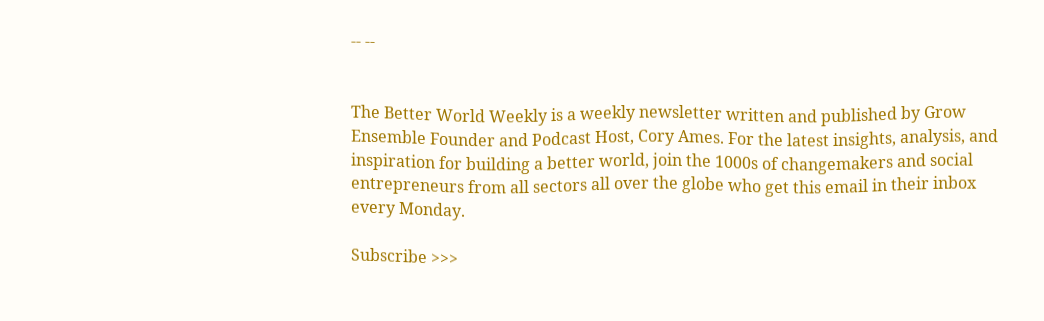-- --


The Better World Weekly is a weekly newsletter written and published by Grow Ensemble Founder and Podcast Host, Cory Ames. For the latest insights, analysis, and inspiration for building a better world, join the 1000s of changemakers and social entrepreneurs from all sectors all over the globe who get this email in their inbox every Monday.

Subscribe >>>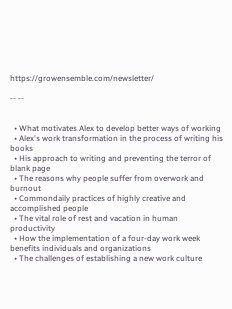https://growensemble.com/newsletter/

-- --


  • What motivates Alex to develop better ways of working
  • Alex's work transformation in the process of writing his books
  • His approach to writing and preventing the terror of blank page
  • The reasons why people suffer from overwork and burnout
  • Commondaily practices of highly creative and accomplished people
  • The vital role of rest and vacation in human productivity
  • How the implementation of a four-day work week benefits individuals and organizations
  • The challenges of establishing a new work culture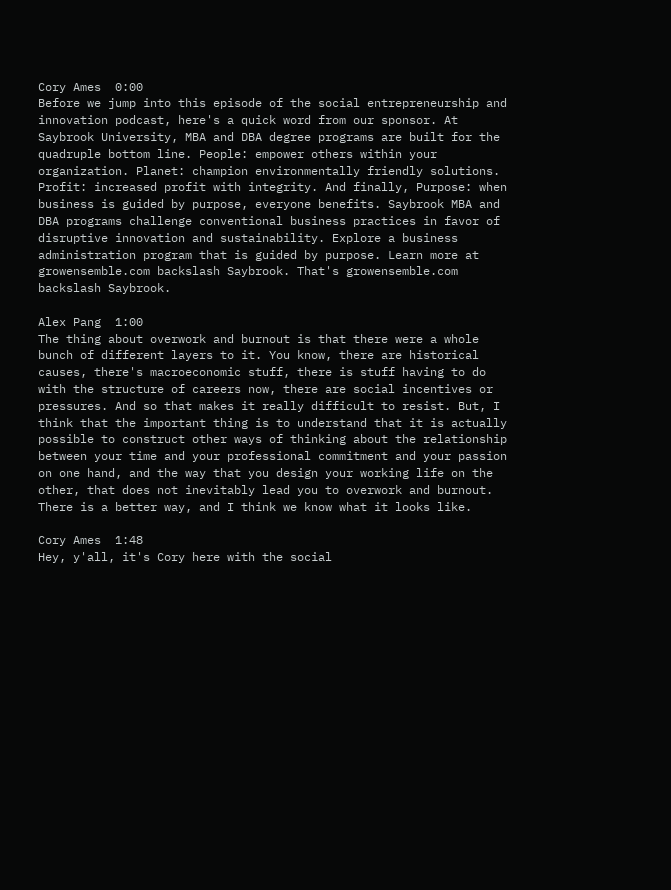Cory Ames  0:00
Before we jump into this episode of the social entrepreneurship and innovation podcast, here's a quick word from our sponsor. At Saybrook University, MBA and DBA degree programs are built for the quadruple bottom line. People: empower others within your organization. Planet: champion environmentally friendly solutions. Profit: increased profit with integrity. And finally, Purpose: when business is guided by purpose, everyone benefits. Saybrook MBA and DBA programs challenge conventional business practices in favor of disruptive innovation and sustainability. Explore a business administration program that is guided by purpose. Learn more at growensemble.com backslash Saybrook. That's growensemble.com backslash Saybrook.

Alex Pang  1:00
The thing about overwork and burnout is that there were a whole bunch of different layers to it. You know, there are historical causes, there's macroeconomic stuff, there is stuff having to do with the structure of careers now, there are social incentives or pressures. And so that makes it really difficult to resist. But, I think that the important thing is to understand that it is actually possible to construct other ways of thinking about the relationship between your time and your professional commitment and your passion on one hand, and the way that you design your working life on the other, that does not inevitably lead you to overwork and burnout. There is a better way, and I think we know what it looks like.

Cory Ames  1:48
Hey, y'all, it's Cory here with the social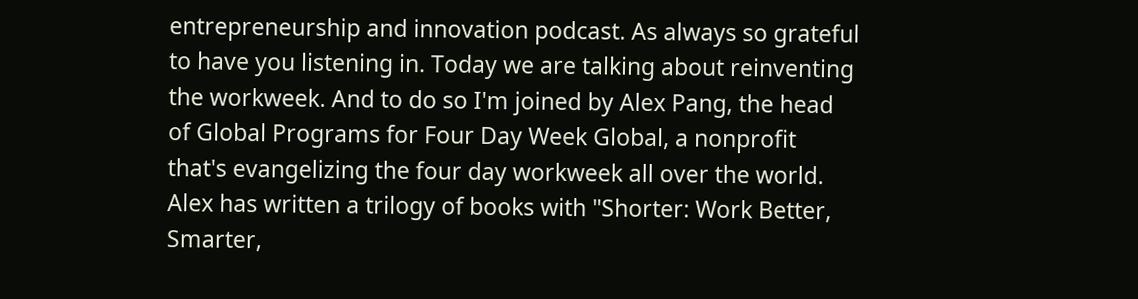entrepreneurship and innovation podcast. As always so grateful to have you listening in. Today we are talking about reinventing the workweek. And to do so I'm joined by Alex Pang, the head of Global Programs for Four Day Week Global, a nonprofit that's evangelizing the four day workweek all over the world. Alex has written a trilogy of books with "Shorter: Work Better, Smarter,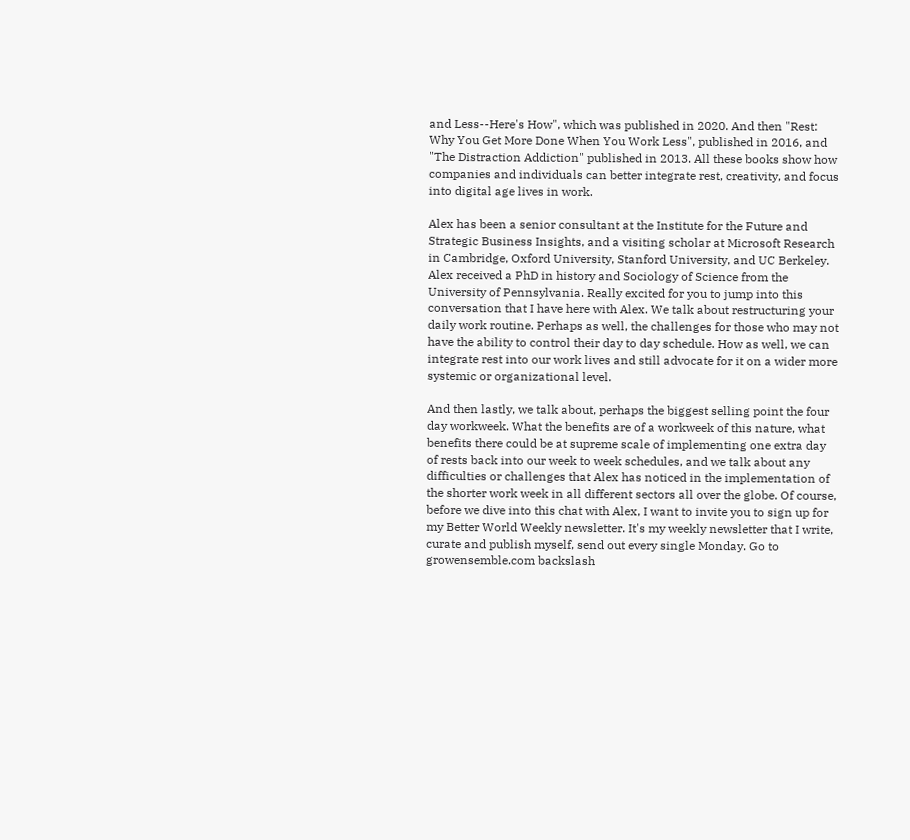and Less--Here's How", which was published in 2020. And then "Rest: Why You Get More Done When You Work Less", published in 2016, and "The Distraction Addiction" published in 2013. All these books show how companies and individuals can better integrate rest, creativity, and focus into digital age lives in work.

Alex has been a senior consultant at the Institute for the Future and Strategic Business Insights, and a visiting scholar at Microsoft Research in Cambridge, Oxford University, Stanford University, and UC Berkeley. Alex received a PhD in history and Sociology of Science from the University of Pennsylvania. Really excited for you to jump into this conversation that I have here with Alex. We talk about restructuring your daily work routine. Perhaps as well, the challenges for those who may not have the ability to control their day to day schedule. How as well, we can integrate rest into our work lives and still advocate for it on a wider more systemic or organizational level.

And then lastly, we talk about, perhaps the biggest selling point the four day workweek. What the benefits are of a workweek of this nature, what benefits there could be at supreme scale of implementing one extra day of rests back into our week to week schedules, and we talk about any difficulties or challenges that Alex has noticed in the implementation of the shorter work week in all different sectors all over the globe. Of course, before we dive into this chat with Alex, I want to invite you to sign up for my Better World Weekly newsletter. It's my weekly newsletter that I write, curate and publish myself, send out every single Monday. Go to growensemble.com backslash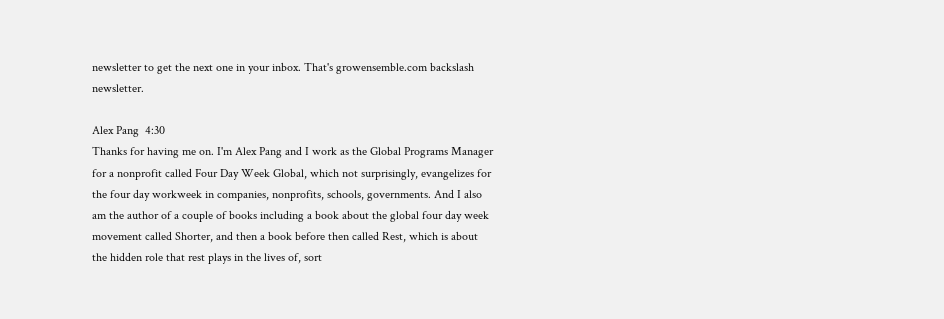newsletter to get the next one in your inbox. That's growensemble.com backslash newsletter.

Alex Pang  4:30
Thanks for having me on. I'm Alex Pang and I work as the Global Programs Manager for a nonprofit called Four Day Week Global, which not surprisingly, evangelizes for the four day workweek in companies, nonprofits, schools, governments. And I also am the author of a couple of books including a book about the global four day week movement called Shorter, and then a book before then called Rest, which is about the hidden role that rest plays in the lives of, sort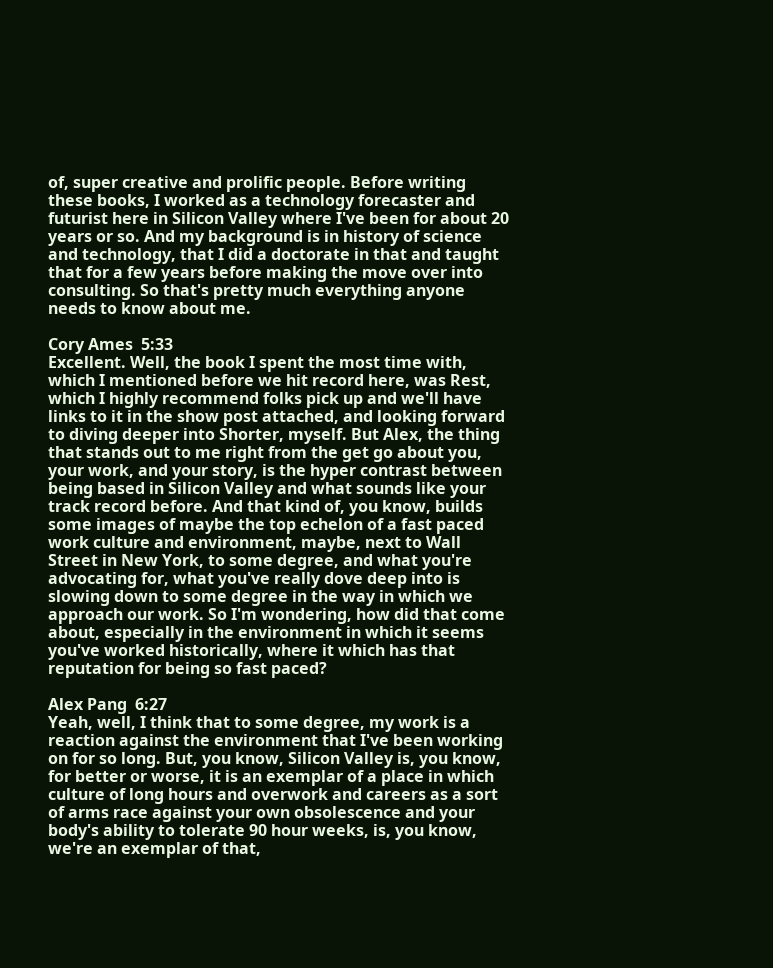of, super creative and prolific people. Before writing these books, I worked as a technology forecaster and futurist here in Silicon Valley where I've been for about 20 years or so. And my background is in history of science and technology, that I did a doctorate in that and taught that for a few years before making the move over into consulting. So that's pretty much everything anyone needs to know about me.

Cory Ames  5:33
Excellent. Well, the book I spent the most time with, which I mentioned before we hit record here, was Rest, which I highly recommend folks pick up and we'll have links to it in the show post attached, and looking forward to diving deeper into Shorter, myself. But Alex, the thing that stands out to me right from the get go about you, your work, and your story, is the hyper contrast between being based in Silicon Valley and what sounds like your track record before. And that kind of, you know, builds some images of maybe the top echelon of a fast paced work culture and environment, maybe, next to Wall Street in New York, to some degree, and what you're advocating for, what you've really dove deep into is slowing down to some degree in the way in which we approach our work. So I'm wondering, how did that come about, especially in the environment in which it seems you've worked historically, where it which has that reputation for being so fast paced?

Alex Pang  6:27
Yeah, well, I think that to some degree, my work is a reaction against the environment that I've been working on for so long. But, you know, Silicon Valley is, you know, for better or worse, it is an exemplar of a place in which culture of long hours and overwork and careers as a sort of arms race against your own obsolescence and your body's ability to tolerate 90 hour weeks, is, you know, we're an exemplar of that,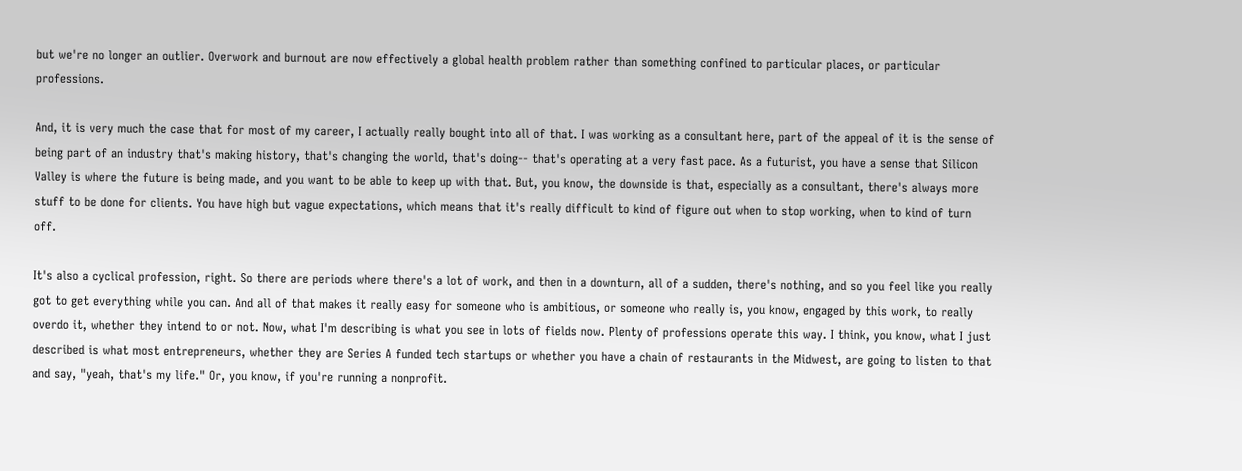but we're no longer an outlier. Overwork and burnout are now effectively a global health problem rather than something confined to particular places, or particular professions.

And, it is very much the case that for most of my career, I actually really bought into all of that. I was working as a consultant here, part of the appeal of it is the sense of being part of an industry that's making history, that's changing the world, that's doing-- that's operating at a very fast pace. As a futurist, you have a sense that Silicon Valley is where the future is being made, and you want to be able to keep up with that. But, you know, the downside is that, especially as a consultant, there's always more stuff to be done for clients. You have high but vague expectations, which means that it's really difficult to kind of figure out when to stop working, when to kind of turn off.

It's also a cyclical profession, right. So there are periods where there's a lot of work, and then in a downturn, all of a sudden, there's nothing, and so you feel like you really got to get everything while you can. And all of that makes it really easy for someone who is ambitious, or someone who really is, you know, engaged by this work, to really overdo it, whether they intend to or not. Now, what I'm describing is what you see in lots of fields now. Plenty of professions operate this way. I think, you know, what I just described is what most entrepreneurs, whether they are Series A funded tech startups or whether you have a chain of restaurants in the Midwest, are going to listen to that and say, "yeah, that's my life." Or, you know, if you're running a nonprofit.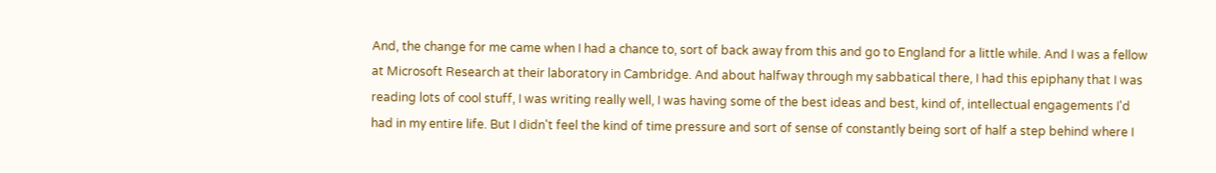And, the change for me came when I had a chance to, sort of back away from this and go to England for a little while. And I was a fellow at Microsoft Research at their laboratory in Cambridge. And about halfway through my sabbatical there, I had this epiphany that I was reading lots of cool stuff, I was writing really well, I was having some of the best ideas and best, kind of, intellectual engagements I'd had in my entire life. But I didn't feel the kind of time pressure and sort of sense of constantly being sort of half a step behind where I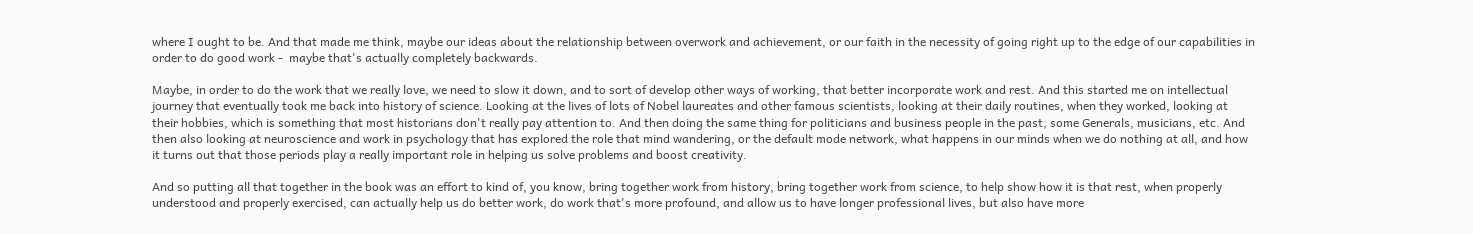where I ought to be. And that made me think, maybe our ideas about the relationship between overwork and achievement, or our faith in the necessity of going right up to the edge of our capabilities in order to do good work -  maybe that's actually completely backwards.

Maybe, in order to do the work that we really love, we need to slow it down, and to sort of develop other ways of working, that better incorporate work and rest. And this started me on intellectual journey that eventually took me back into history of science. Looking at the lives of lots of Nobel laureates and other famous scientists, looking at their daily routines, when they worked, looking at their hobbies, which is something that most historians don't really pay attention to. And then doing the same thing for politicians and business people in the past, some Generals, musicians, etc. And then also looking at neuroscience and work in psychology that has explored the role that mind wandering, or the default mode network, what happens in our minds when we do nothing at all, and how it turns out that those periods play a really important role in helping us solve problems and boost creativity.

And so putting all that together in the book was an effort to kind of, you know, bring together work from history, bring together work from science, to help show how it is that rest, when properly understood and properly exercised, can actually help us do better work, do work that's more profound, and allow us to have longer professional lives, but also have more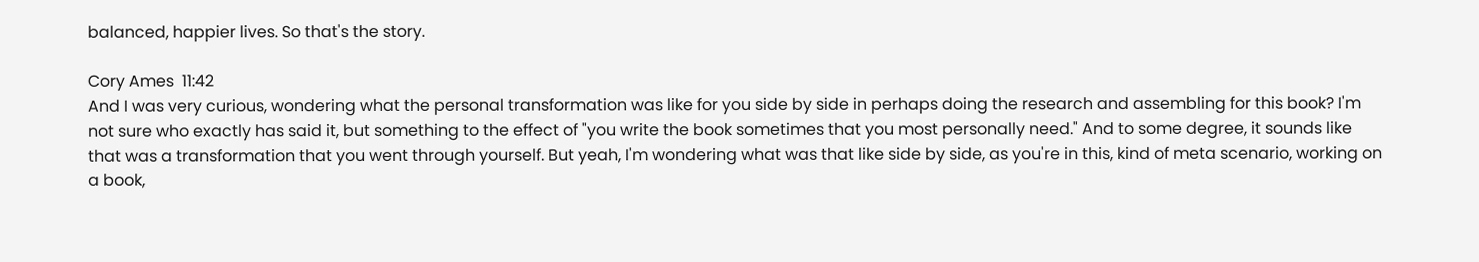balanced, happier lives. So that's the story.

Cory Ames  11:42
And I was very curious, wondering what the personal transformation was like for you side by side in perhaps doing the research and assembling for this book? I'm not sure who exactly has said it, but something to the effect of "you write the book sometimes that you most personally need." And to some degree, it sounds like that was a transformation that you went through yourself. But yeah, I'm wondering what was that like side by side, as you're in this, kind of meta scenario, working on a book,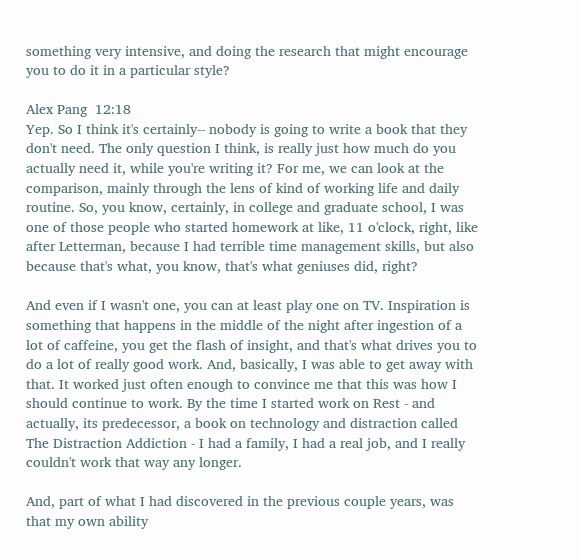something very intensive, and doing the research that might encourage you to do it in a particular style?

Alex Pang  12:18
Yep. So I think it's certainly-- nobody is going to write a book that they don't need. The only question I think, is really just how much do you actually need it, while you're writing it? For me, we can look at the comparison, mainly through the lens of kind of working life and daily routine. So, you know, certainly, in college and graduate school, I was one of those people who started homework at like, 11 o'clock, right, like after Letterman, because I had terrible time management skills, but also because that's what, you know, that's what geniuses did, right?

And even if I wasn't one, you can at least play one on TV. Inspiration is something that happens in the middle of the night after ingestion of a lot of caffeine, you get the flash of insight, and that's what drives you to do a lot of really good work. And, basically, I was able to get away with that. It worked just often enough to convince me that this was how I should continue to work. By the time I started work on Rest - and actually, its predecessor, a book on technology and distraction called The Distraction Addiction - I had a family, I had a real job, and I really couldn't work that way any longer.

And, part of what I had discovered in the previous couple years, was that my own ability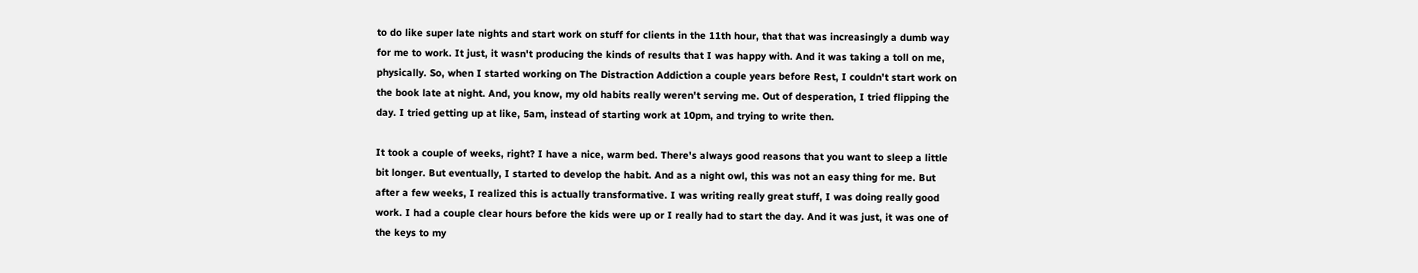to do like super late nights and start work on stuff for clients in the 11th hour, that that was increasingly a dumb way for me to work. It just, it wasn't producing the kinds of results that I was happy with. And it was taking a toll on me, physically. So, when I started working on The Distraction Addiction a couple years before Rest, I couldn't start work on the book late at night. And, you know, my old habits really weren't serving me. Out of desperation, I tried flipping the day. I tried getting up at like, 5am, instead of starting work at 10pm, and trying to write then.

It took a couple of weeks, right? I have a nice, warm bed. There's always good reasons that you want to sleep a little bit longer. But eventually, I started to develop the habit. And as a night owl, this was not an easy thing for me. But after a few weeks, I realized this is actually transformative. I was writing really great stuff, I was doing really good work. I had a couple clear hours before the kids were up or I really had to start the day. And it was just, it was one of the keys to my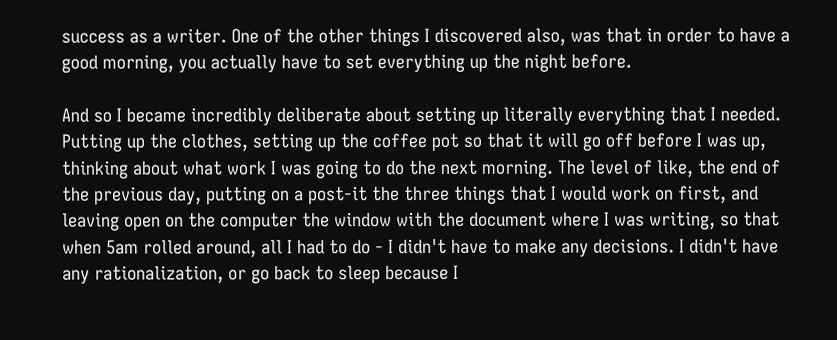success as a writer. One of the other things I discovered also, was that in order to have a good morning, you actually have to set everything up the night before.

And so I became incredibly deliberate about setting up literally everything that I needed. Putting up the clothes, setting up the coffee pot so that it will go off before I was up, thinking about what work I was going to do the next morning. The level of like, the end of the previous day, putting on a post-it the three things that I would work on first, and leaving open on the computer the window with the document where I was writing, so that when 5am rolled around, all I had to do - I didn't have to make any decisions. I didn't have any rationalization, or go back to sleep because I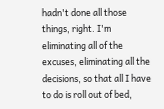hadn't done all those things, right. I'm eliminating all of the excuses, eliminating all the decisions, so that all I have to do is roll out of bed,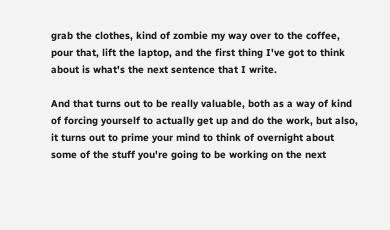grab the clothes, kind of zombie my way over to the coffee, pour that, lift the laptop, and the first thing I've got to think about is what's the next sentence that I write.

And that turns out to be really valuable, both as a way of kind of forcing yourself to actually get up and do the work, but also, it turns out to prime your mind to think of overnight about some of the stuff you're going to be working on the next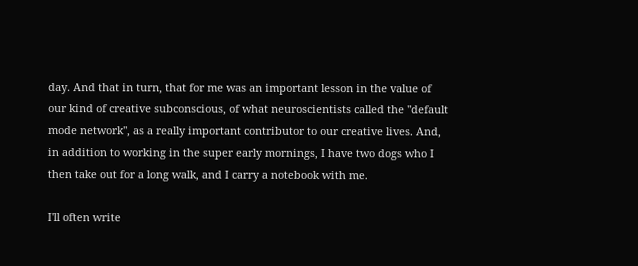day. And that in turn, that for me was an important lesson in the value of our kind of creative subconscious, of what neuroscientists called the "default mode network", as a really important contributor to our creative lives. And, in addition to working in the super early mornings, I have two dogs who I then take out for a long walk, and I carry a notebook with me.

I'll often write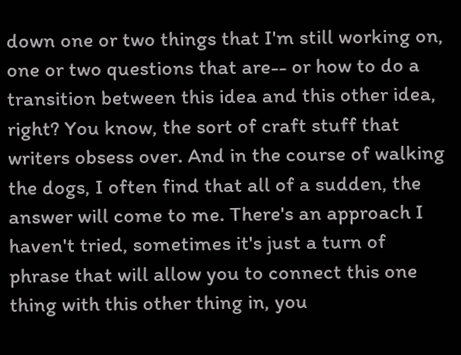down one or two things that I'm still working on, one or two questions that are-- or how to do a transition between this idea and this other idea, right? You know, the sort of craft stuff that writers obsess over. And in the course of walking the dogs, I often find that all of a sudden, the answer will come to me. There's an approach I haven't tried, sometimes it's just a turn of phrase that will allow you to connect this one thing with this other thing in, you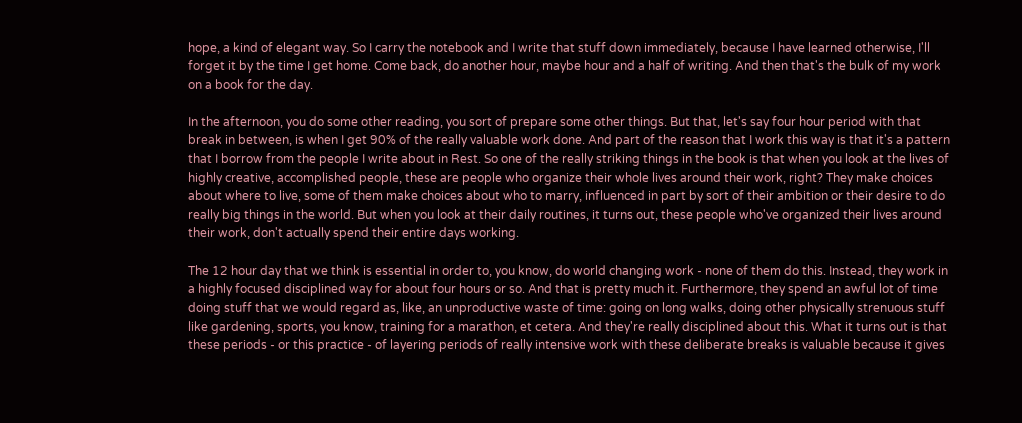hope, a kind of elegant way. So I carry the notebook and I write that stuff down immediately, because I have learned otherwise, I'll forget it by the time I get home. Come back, do another hour, maybe hour and a half of writing. And then that's the bulk of my work on a book for the day.

In the afternoon, you do some other reading, you sort of prepare some other things. But that, let's say four hour period with that break in between, is when I get 90% of the really valuable work done. And part of the reason that I work this way is that it's a pattern that I borrow from the people I write about in Rest. So one of the really striking things in the book is that when you look at the lives of highly creative, accomplished people, these are people who organize their whole lives around their work, right? They make choices about where to live, some of them make choices about who to marry, influenced in part by sort of their ambition or their desire to do really big things in the world. But when you look at their daily routines, it turns out, these people who've organized their lives around their work, don't actually spend their entire days working.

The 12 hour day that we think is essential in order to, you know, do world changing work - none of them do this. Instead, they work in a highly focused disciplined way for about four hours or so. And that is pretty much it. Furthermore, they spend an awful lot of time doing stuff that we would regard as, like, an unproductive waste of time: going on long walks, doing other physically strenuous stuff like gardening, sports, you know, training for a marathon, et cetera. And they're really disciplined about this. What it turns out is that these periods - or this practice - of layering periods of really intensive work with these deliberate breaks is valuable because it gives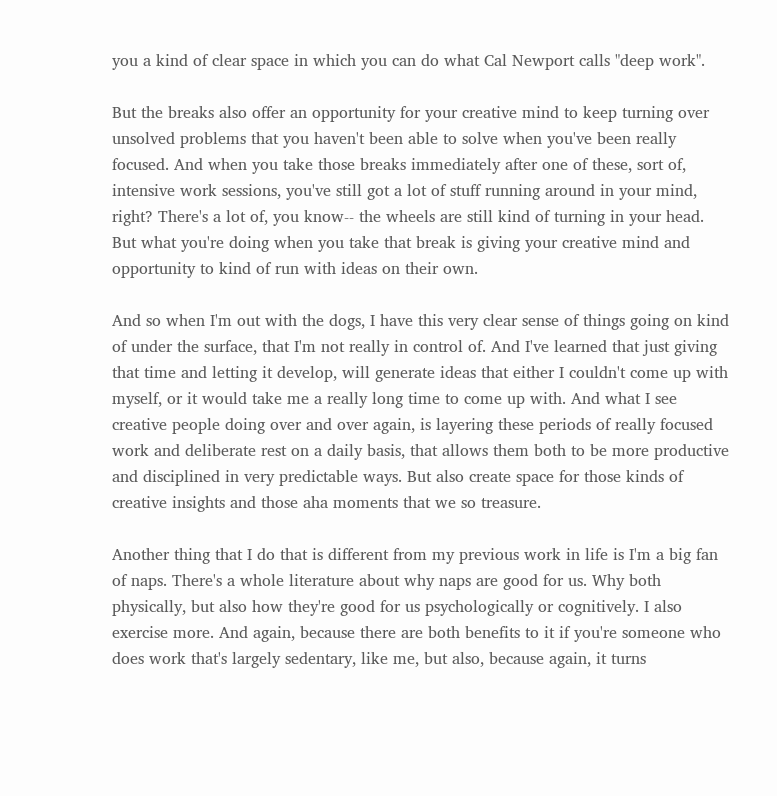you a kind of clear space in which you can do what Cal Newport calls "deep work".

But the breaks also offer an opportunity for your creative mind to keep turning over unsolved problems that you haven't been able to solve when you've been really focused. And when you take those breaks immediately after one of these, sort of, intensive work sessions, you've still got a lot of stuff running around in your mind, right? There's a lot of, you know-- the wheels are still kind of turning in your head. But what you're doing when you take that break is giving your creative mind and opportunity to kind of run with ideas on their own.

And so when I'm out with the dogs, I have this very clear sense of things going on kind of under the surface, that I'm not really in control of. And I've learned that just giving that time and letting it develop, will generate ideas that either I couldn't come up with myself, or it would take me a really long time to come up with. And what I see creative people doing over and over again, is layering these periods of really focused work and deliberate rest on a daily basis, that allows them both to be more productive and disciplined in very predictable ways. But also create space for those kinds of creative insights and those aha moments that we so treasure.

Another thing that I do that is different from my previous work in life is I'm a big fan of naps. There's a whole literature about why naps are good for us. Why both physically, but also how they're good for us psychologically or cognitively. I also exercise more. And again, because there are both benefits to it if you're someone who does work that's largely sedentary, like me, but also, because again, it turns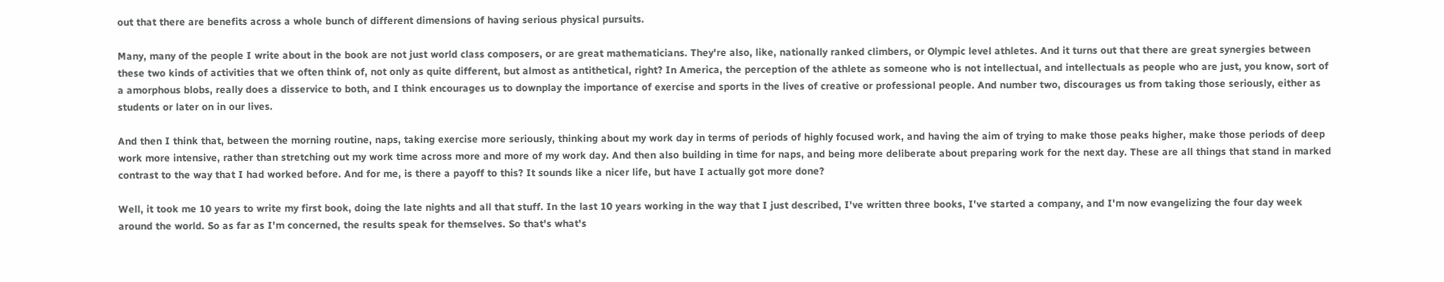out that there are benefits across a whole bunch of different dimensions of having serious physical pursuits.

Many, many of the people I write about in the book are not just world class composers, or are great mathematicians. They're also, like, nationally ranked climbers, or Olympic level athletes. And it turns out that there are great synergies between these two kinds of activities that we often think of, not only as quite different, but almost as antithetical, right? In America, the perception of the athlete as someone who is not intellectual, and intellectuals as people who are just, you know, sort of a amorphous blobs, really does a disservice to both, and I think encourages us to downplay the importance of exercise and sports in the lives of creative or professional people. And number two, discourages us from taking those seriously, either as students or later on in our lives.

And then I think that, between the morning routine, naps, taking exercise more seriously, thinking about my work day in terms of periods of highly focused work, and having the aim of trying to make those peaks higher, make those periods of deep work more intensive, rather than stretching out my work time across more and more of my work day. And then also building in time for naps, and being more deliberate about preparing work for the next day. These are all things that stand in marked contrast to the way that I had worked before. And for me, is there a payoff to this? It sounds like a nicer life, but have I actually got more done?

Well, it took me 10 years to write my first book, doing the late nights and all that stuff. In the last 10 years working in the way that I just described, I've written three books, I've started a company, and I'm now evangelizing the four day week around the world. So as far as I'm concerned, the results speak for themselves. So that's what's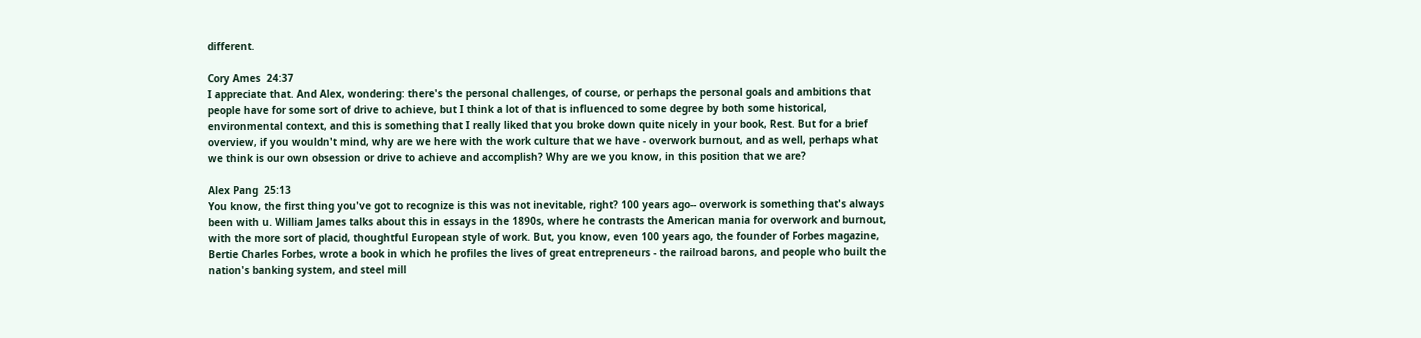different.

Cory Ames  24:37
I appreciate that. And Alex, wondering: there's the personal challenges, of course, or perhaps the personal goals and ambitions that people have for some sort of drive to achieve, but I think a lot of that is influenced to some degree by both some historical, environmental context, and this is something that I really liked that you broke down quite nicely in your book, Rest. But for a brief overview, if you wouldn't mind, why are we here with the work culture that we have - overwork burnout, and as well, perhaps what we think is our own obsession or drive to achieve and accomplish? Why are we you know, in this position that we are?

Alex Pang  25:13
You know, the first thing you've got to recognize is this was not inevitable, right? 100 years ago-- overwork is something that's always been with u. William James talks about this in essays in the 1890s, where he contrasts the American mania for overwork and burnout, with the more sort of placid, thoughtful European style of work. But, you know, even 100 years ago, the founder of Forbes magazine, Bertie Charles Forbes, wrote a book in which he profiles the lives of great entrepreneurs - the railroad barons, and people who built the nation's banking system, and steel mill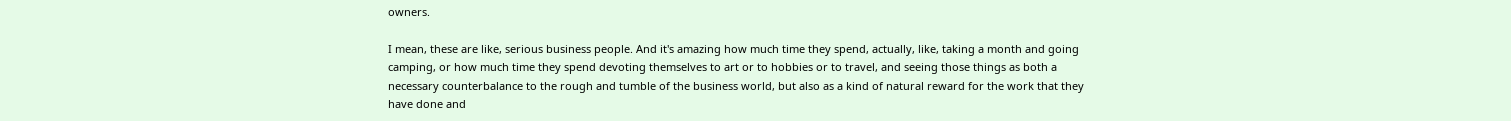owners.

I mean, these are like, serious business people. And it's amazing how much time they spend, actually, like, taking a month and going camping, or how much time they spend devoting themselves to art or to hobbies or to travel, and seeing those things as both a necessary counterbalance to the rough and tumble of the business world, but also as a kind of natural reward for the work that they have done and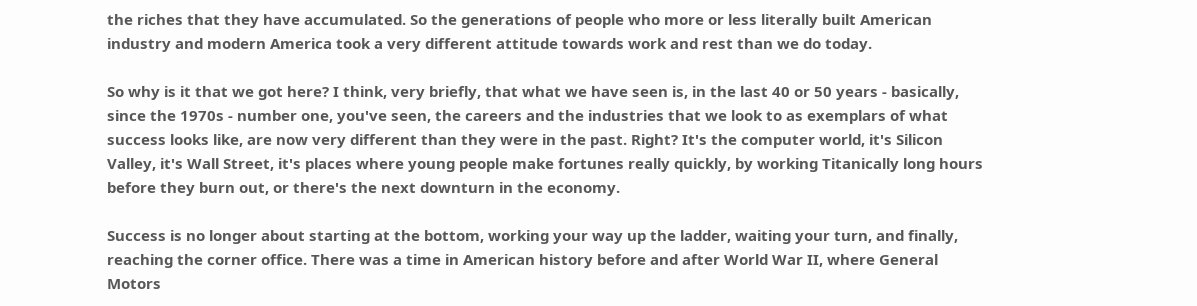the riches that they have accumulated. So the generations of people who more or less literally built American industry and modern America took a very different attitude towards work and rest than we do today.

So why is it that we got here? I think, very briefly, that what we have seen is, in the last 40 or 50 years - basically, since the 1970s - number one, you've seen, the careers and the industries that we look to as exemplars of what success looks like, are now very different than they were in the past. Right? It's the computer world, it's Silicon Valley, it's Wall Street, it's places where young people make fortunes really quickly, by working Titanically long hours before they burn out, or there's the next downturn in the economy.

Success is no longer about starting at the bottom, working your way up the ladder, waiting your turn, and finally, reaching the corner office. There was a time in American history before and after World War II, where General Motors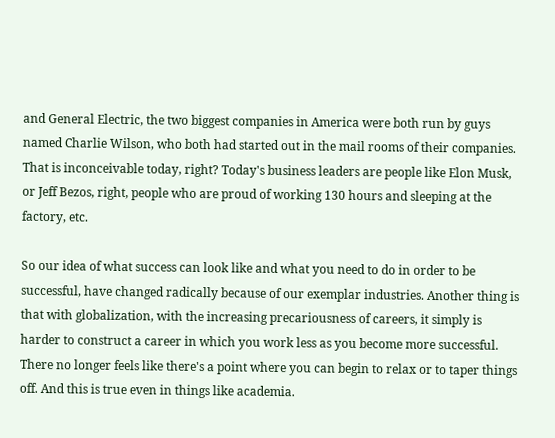and General Electric, the two biggest companies in America were both run by guys named Charlie Wilson, who both had started out in the mail rooms of their companies. That is inconceivable today, right? Today's business leaders are people like Elon Musk, or Jeff Bezos, right, people who are proud of working 130 hours and sleeping at the factory, etc.

So our idea of what success can look like and what you need to do in order to be successful, have changed radically because of our exemplar industries. Another thing is that with globalization, with the increasing precariousness of careers, it simply is harder to construct a career in which you work less as you become more successful. There no longer feels like there's a point where you can begin to relax or to taper things off. And this is true even in things like academia.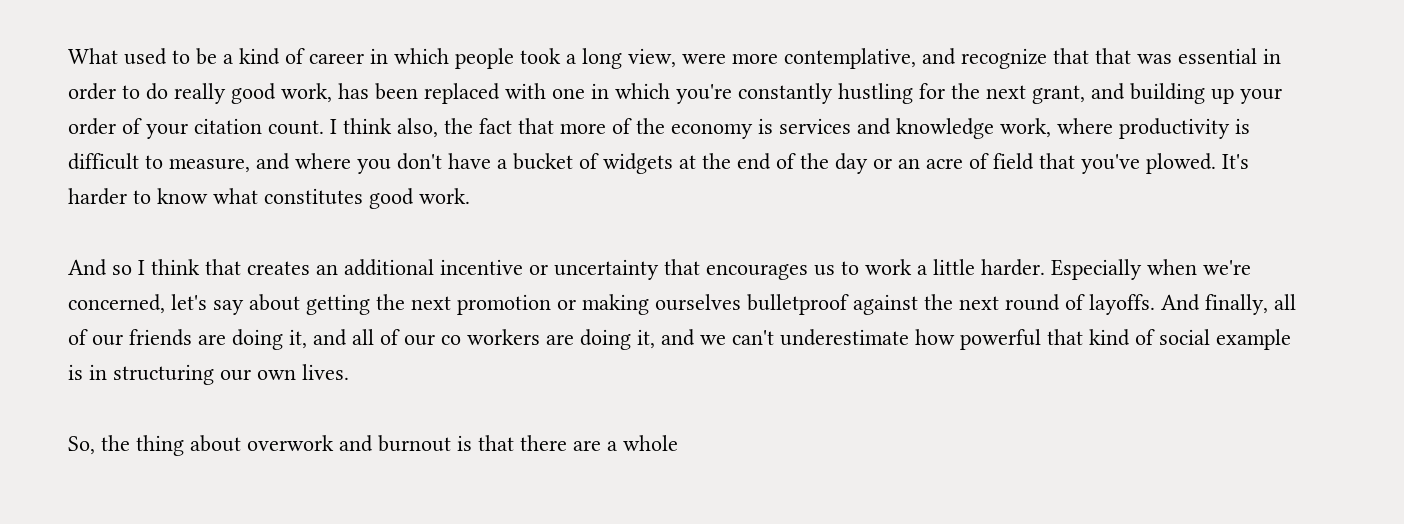What used to be a kind of career in which people took a long view, were more contemplative, and recognize that that was essential in order to do really good work, has been replaced with one in which you're constantly hustling for the next grant, and building up your order of your citation count. I think also, the fact that more of the economy is services and knowledge work, where productivity is difficult to measure, and where you don't have a bucket of widgets at the end of the day or an acre of field that you've plowed. It's harder to know what constitutes good work.

And so I think that creates an additional incentive or uncertainty that encourages us to work a little harder. Especially when we're concerned, let's say about getting the next promotion or making ourselves bulletproof against the next round of layoffs. And finally, all of our friends are doing it, and all of our co workers are doing it, and we can't underestimate how powerful that kind of social example is in structuring our own lives.

So, the thing about overwork and burnout is that there are a whole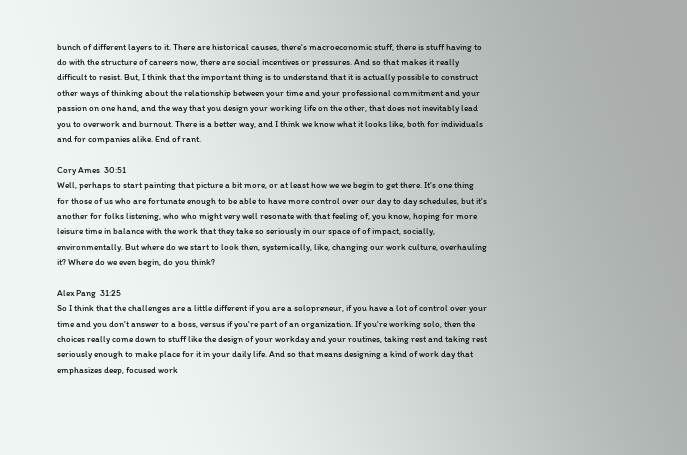bunch of different layers to it. There are historical causes, there's macroeconomic stuff, there is stuff having to do with the structure of careers now, there are social incentives or pressures. And so that makes it really difficult to resist. But, I think that the important thing is to understand that it is actually possible to construct other ways of thinking about the relationship between your time and your professional commitment and your passion on one hand, and the way that you design your working life on the other, that does not inevitably lead you to overwork and burnout. There is a better way, and I think we know what it looks like, both for individuals and for companies alike. End of rant.

Cory Ames  30:51
Well, perhaps to start painting that picture a bit more, or at least how we we begin to get there. It's one thing for those of us who are fortunate enough to be able to have more control over our day to day schedules, but it's another for folks listening, who who might very well resonate with that feeling of, you know, hoping for more leisure time in balance with the work that they take so seriously in our space of of impact, socially, environmentally. But where do we start to look then, systemically, like, changing our work culture, overhauling it? Where do we even begin, do you think?

Alex Pang  31:25
So I think that the challenges are a little different if you are a solopreneur, if you have a lot of control over your time and you don't answer to a boss, versus if you're part of an organization. If you're working solo, then the choices really come down to stuff like the design of your workday and your routines, taking rest and taking rest seriously enough to make place for it in your daily life. And so that means designing a kind of work day that emphasizes deep, focused work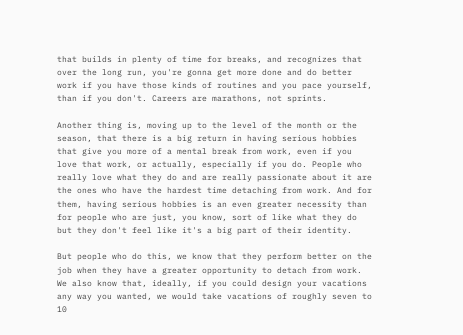that builds in plenty of time for breaks, and recognizes that over the long run, you're gonna get more done and do better work if you have those kinds of routines and you pace yourself, than if you don't. Careers are marathons, not sprints.

Another thing is, moving up to the level of the month or the season, that there is a big return in having serious hobbies that give you more of a mental break from work, even if you love that work, or actually, especially if you do. People who really love what they do and are really passionate about it are the ones who have the hardest time detaching from work. And for them, having serious hobbies is an even greater necessity than for people who are just, you know, sort of like what they do but they don't feel like it's a big part of their identity.

But people who do this, we know that they perform better on the job when they have a greater opportunity to detach from work. We also know that, ideally, if you could design your vacations any way you wanted, we would take vacations of roughly seven to 10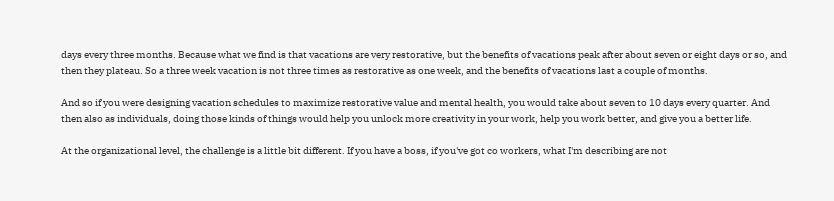days every three months. Because what we find is that vacations are very restorative, but the benefits of vacations peak after about seven or eight days or so, and then they plateau. So a three week vacation is not three times as restorative as one week, and the benefits of vacations last a couple of months.

And so if you were designing vacation schedules to maximize restorative value and mental health, you would take about seven to 10 days every quarter. And then also as individuals, doing those kinds of things would help you unlock more creativity in your work, help you work better, and give you a better life.

At the organizational level, the challenge is a little bit different. If you have a boss, if you've got co workers, what I'm describing are not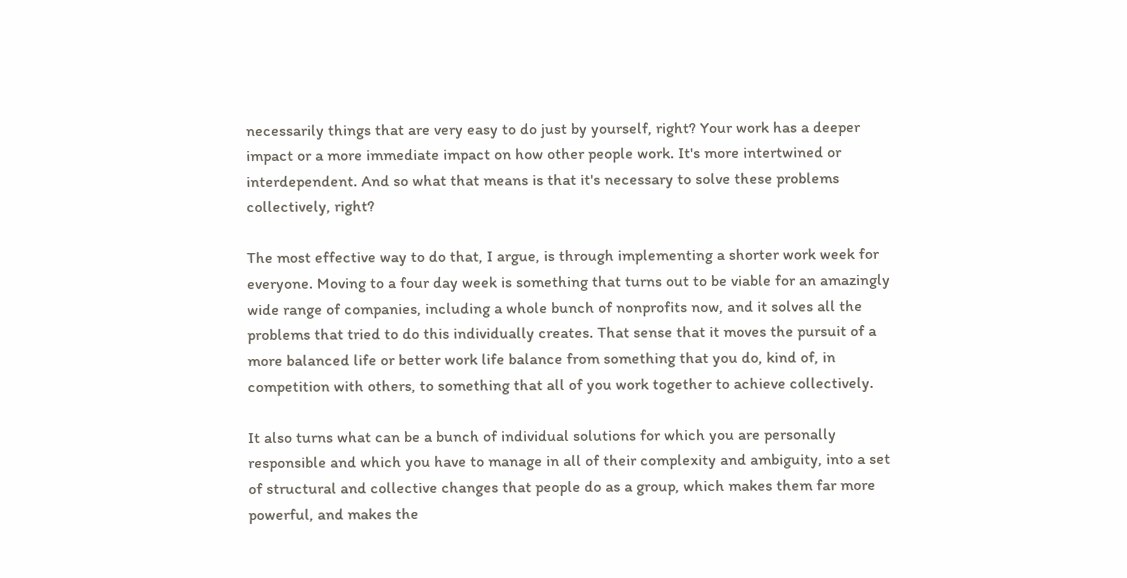necessarily things that are very easy to do just by yourself, right? Your work has a deeper impact or a more immediate impact on how other people work. It's more intertwined or interdependent. And so what that means is that it's necessary to solve these problems collectively, right?

The most effective way to do that, I argue, is through implementing a shorter work week for everyone. Moving to a four day week is something that turns out to be viable for an amazingly wide range of companies, including a whole bunch of nonprofits now, and it solves all the problems that tried to do this individually creates. That sense that it moves the pursuit of a more balanced life or better work life balance from something that you do, kind of, in competition with others, to something that all of you work together to achieve collectively.

It also turns what can be a bunch of individual solutions for which you are personally responsible and which you have to manage in all of their complexity and ambiguity, into a set of structural and collective changes that people do as a group, which makes them far more powerful, and makes the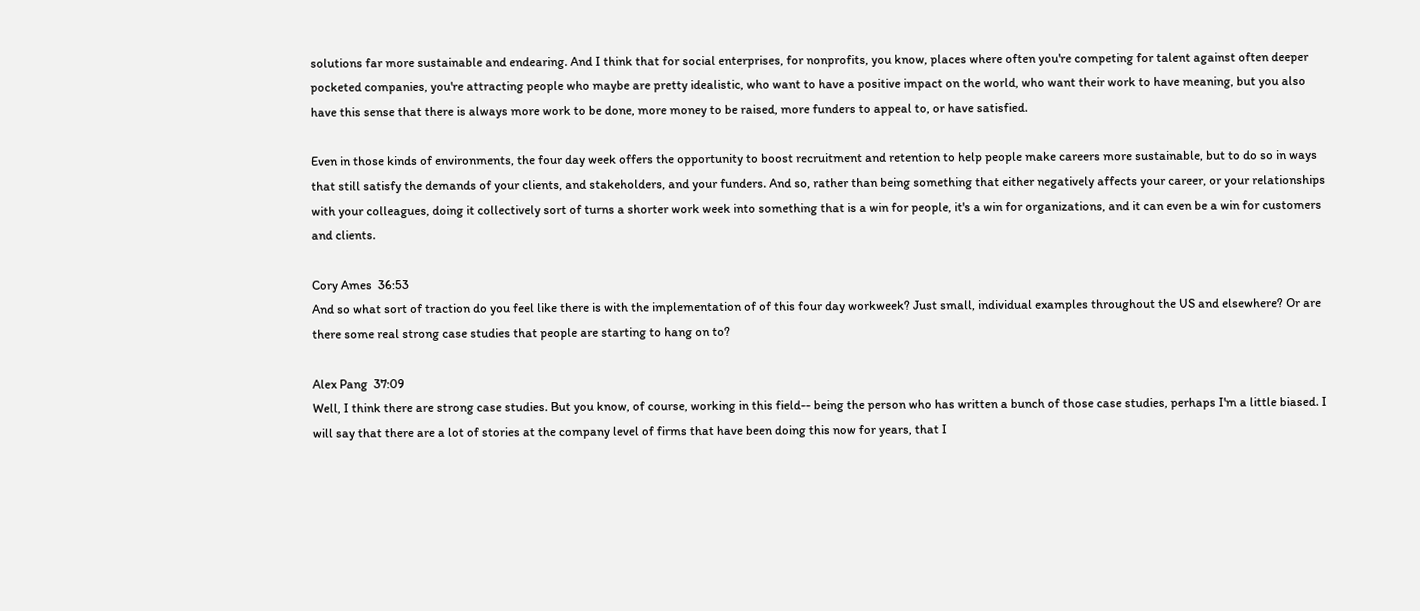solutions far more sustainable and endearing. And I think that for social enterprises, for nonprofits, you know, places where often you're competing for talent against often deeper pocketed companies, you're attracting people who maybe are pretty idealistic, who want to have a positive impact on the world, who want their work to have meaning, but you also have this sense that there is always more work to be done, more money to be raised, more funders to appeal to, or have satisfied.

Even in those kinds of environments, the four day week offers the opportunity to boost recruitment and retention to help people make careers more sustainable, but to do so in ways that still satisfy the demands of your clients, and stakeholders, and your funders. And so, rather than being something that either negatively affects your career, or your relationships with your colleagues, doing it collectively sort of turns a shorter work week into something that is a win for people, it's a win for organizations, and it can even be a win for customers and clients.

Cory Ames  36:53
And so what sort of traction do you feel like there is with the implementation of of this four day workweek? Just small, individual examples throughout the US and elsewhere? Or are there some real strong case studies that people are starting to hang on to?

Alex Pang  37:09
Well, I think there are strong case studies. But you know, of course, working in this field-- being the person who has written a bunch of those case studies, perhaps I'm a little biased. I will say that there are a lot of stories at the company level of firms that have been doing this now for years, that I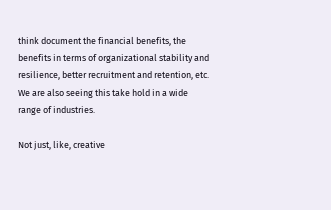think document the financial benefits, the benefits in terms of organizational stability and resilience, better recruitment and retention, etc. We are also seeing this take hold in a wide range of industries.

Not just, like, creative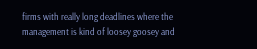firms with really long deadlines where the management is kind of loosey goosey and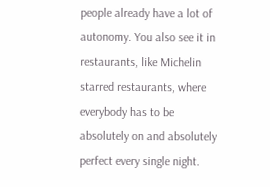people already have a lot of autonomy. You also see it in restaurants, like Michelin starred restaurants, where everybody has to be absolutely on and absolutely perfect every single night.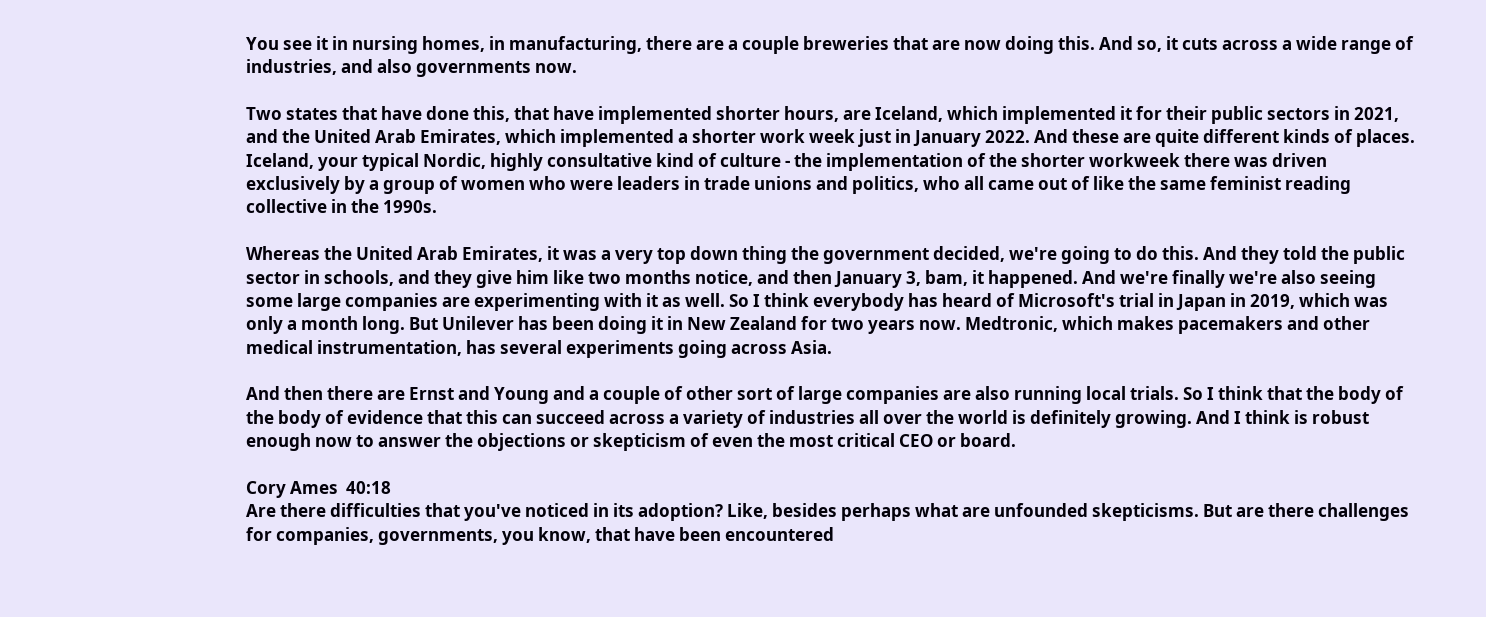You see it in nursing homes, in manufacturing, there are a couple breweries that are now doing this. And so, it cuts across a wide range of industries, and also governments now.

Two states that have done this, that have implemented shorter hours, are Iceland, which implemented it for their public sectors in 2021, and the United Arab Emirates, which implemented a shorter work week just in January 2022. And these are quite different kinds of places. Iceland, your typical Nordic, highly consultative kind of culture - the implementation of the shorter workweek there was driven exclusively by a group of women who were leaders in trade unions and politics, who all came out of like the same feminist reading collective in the 1990s.

Whereas the United Arab Emirates, it was a very top down thing the government decided, we're going to do this. And they told the public sector in schools, and they give him like two months notice, and then January 3, bam, it happened. And we're finally we're also seeing some large companies are experimenting with it as well. So I think everybody has heard of Microsoft's trial in Japan in 2019, which was only a month long. But Unilever has been doing it in New Zealand for two years now. Medtronic, which makes pacemakers and other medical instrumentation, has several experiments going across Asia.

And then there are Ernst and Young and a couple of other sort of large companies are also running local trials. So I think that the body of the body of evidence that this can succeed across a variety of industries all over the world is definitely growing. And I think is robust enough now to answer the objections or skepticism of even the most critical CEO or board.

Cory Ames  40:18
Are there difficulties that you've noticed in its adoption? Like, besides perhaps what are unfounded skepticisms. But are there challenges for companies, governments, you know, that have been encountered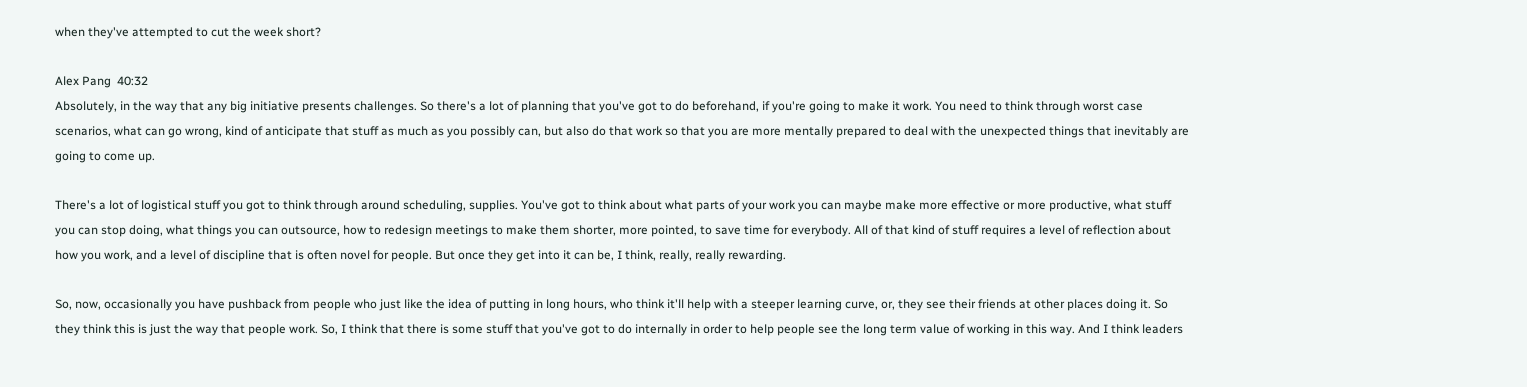when they've attempted to cut the week short?

Alex Pang  40:32
Absolutely, in the way that any big initiative presents challenges. So there's a lot of planning that you've got to do beforehand, if you're going to make it work. You need to think through worst case scenarios, what can go wrong, kind of anticipate that stuff as much as you possibly can, but also do that work so that you are more mentally prepared to deal with the unexpected things that inevitably are going to come up.

There's a lot of logistical stuff you got to think through around scheduling, supplies. You've got to think about what parts of your work you can maybe make more effective or more productive, what stuff you can stop doing, what things you can outsource, how to redesign meetings to make them shorter, more pointed, to save time for everybody. All of that kind of stuff requires a level of reflection about how you work, and a level of discipline that is often novel for people. But once they get into it can be, I think, really, really rewarding.

So, now, occasionally you have pushback from people who just like the idea of putting in long hours, who think it'll help with a steeper learning curve, or, they see their friends at other places doing it. So they think this is just the way that people work. So, I think that there is some stuff that you've got to do internally in order to help people see the long term value of working in this way. And I think leaders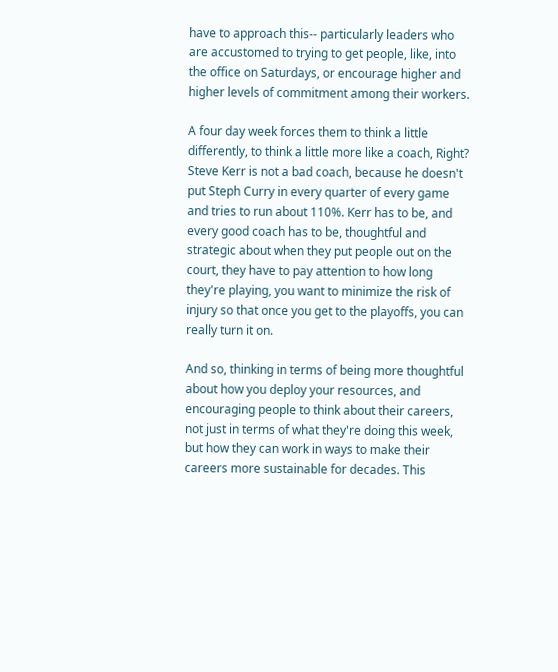have to approach this-- particularly leaders who are accustomed to trying to get people, like, into the office on Saturdays, or encourage higher and higher levels of commitment among their workers.

A four day week forces them to think a little differently, to think a little more like a coach, Right? Steve Kerr is not a bad coach, because he doesn't put Steph Curry in every quarter of every game and tries to run about 110%. Kerr has to be, and every good coach has to be, thoughtful and strategic about when they put people out on the court, they have to pay attention to how long they're playing, you want to minimize the risk of injury so that once you get to the playoffs, you can really turn it on.

And so, thinking in terms of being more thoughtful about how you deploy your resources, and encouraging people to think about their careers, not just in terms of what they're doing this week, but how they can work in ways to make their careers more sustainable for decades. This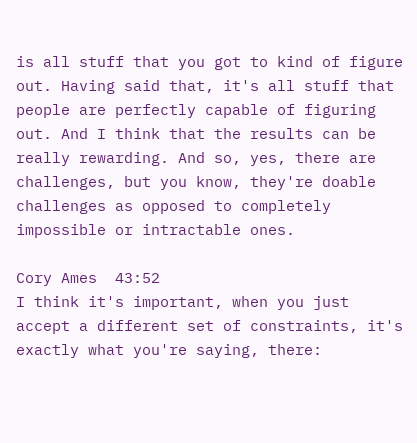is all stuff that you got to kind of figure out. Having said that, it's all stuff that people are perfectly capable of figuring out. And I think that the results can be really rewarding. And so, yes, there are challenges, but you know, they're doable challenges as opposed to completely impossible or intractable ones.

Cory Ames  43:52
I think it's important, when you just accept a different set of constraints, it's exactly what you're saying, there: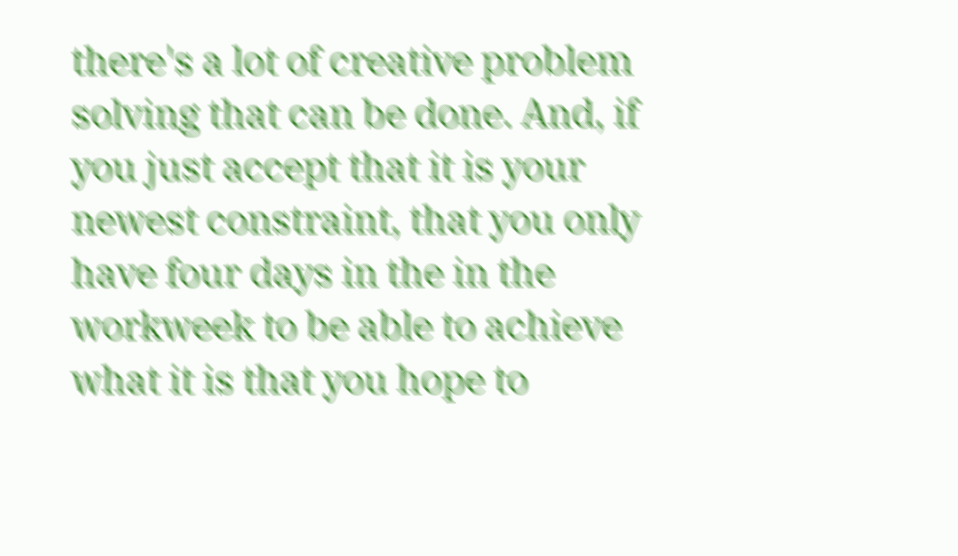there's a lot of creative problem solving that can be done. And, if you just accept that it is your newest constraint, that you only have four days in the in the workweek to be able to achieve what it is that you hope to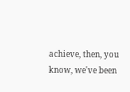achieve, then, you know, we've been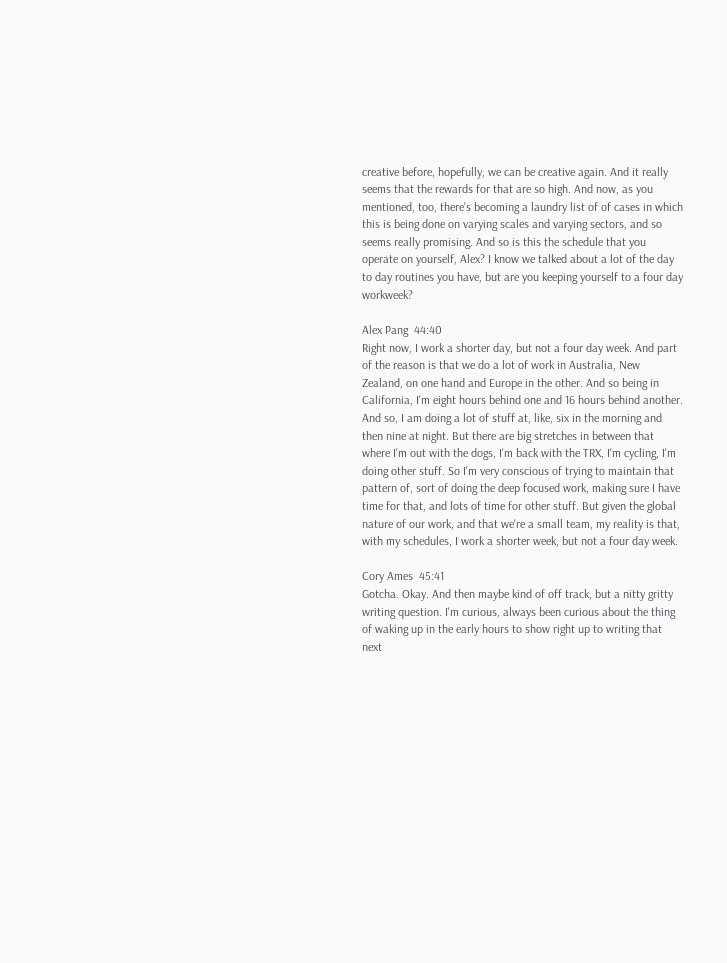creative before, hopefully, we can be creative again. And it really seems that the rewards for that are so high. And now, as you mentioned, too, there's becoming a laundry list of of cases in which this is being done on varying scales and varying sectors, and so seems really promising. And so is this the schedule that you operate on yourself, Alex? I know we talked about a lot of the day to day routines you have, but are you keeping yourself to a four day workweek?

Alex Pang  44:40
Right now, I work a shorter day, but not a four day week. And part of the reason is that we do a lot of work in Australia, New Zealand, on one hand and Europe in the other. And so being in California, I'm eight hours behind one and 16 hours behind another. And so, I am doing a lot of stuff at, like, six in the morning and then nine at night. But there are big stretches in between that where I'm out with the dogs, I'm back with the TRX, I'm cycling, I'm doing other stuff. So I'm very conscious of trying to maintain that pattern of, sort of doing the deep focused work, making sure I have time for that, and lots of time for other stuff. But given the global nature of our work, and that we're a small team, my reality is that, with my schedules, I work a shorter week, but not a four day week.

Cory Ames  45:41
Gotcha. Okay. And then maybe kind of off track, but a nitty gritty writing question. I'm curious, always been curious about the thing of waking up in the early hours to show right up to writing that next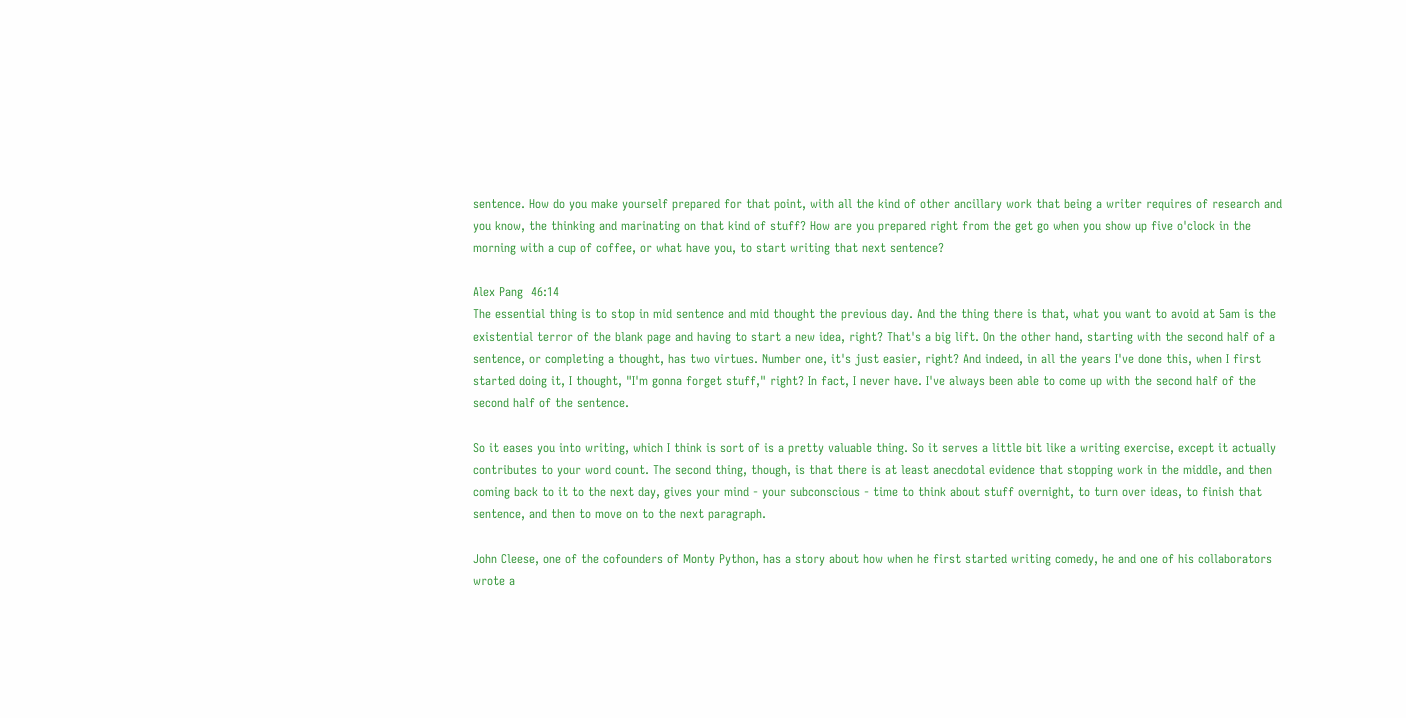sentence. How do you make yourself prepared for that point, with all the kind of other ancillary work that being a writer requires of research and you know, the thinking and marinating on that kind of stuff? How are you prepared right from the get go when you show up five o'clock in the morning with a cup of coffee, or what have you, to start writing that next sentence?

Alex Pang  46:14
The essential thing is to stop in mid sentence and mid thought the previous day. And the thing there is that, what you want to avoid at 5am is the existential terror of the blank page and having to start a new idea, right? That's a big lift. On the other hand, starting with the second half of a sentence, or completing a thought, has two virtues. Number one, it's just easier, right? And indeed, in all the years I've done this, when I first started doing it, I thought, "I'm gonna forget stuff," right? In fact, I never have. I've always been able to come up with the second half of the second half of the sentence.

So it eases you into writing, which I think is sort of is a pretty valuable thing. So it serves a little bit like a writing exercise, except it actually contributes to your word count. The second thing, though, is that there is at least anecdotal evidence that stopping work in the middle, and then coming back to it to the next day, gives your mind - your subconscious - time to think about stuff overnight, to turn over ideas, to finish that sentence, and then to move on to the next paragraph.

John Cleese, one of the cofounders of Monty Python, has a story about how when he first started writing comedy, he and one of his collaborators wrote a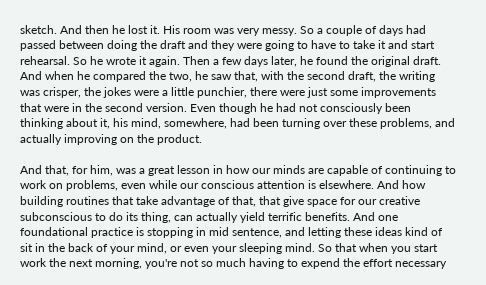sketch. And then he lost it. His room was very messy. So a couple of days had passed between doing the draft and they were going to have to take it and start rehearsal. So he wrote it again. Then a few days later, he found the original draft. And when he compared the two, he saw that, with the second draft, the writing was crisper, the jokes were a little punchier, there were just some improvements that were in the second version. Even though he had not consciously been thinking about it, his mind, somewhere, had been turning over these problems, and actually improving on the product.

And that, for him, was a great lesson in how our minds are capable of continuing to work on problems, even while our conscious attention is elsewhere. And how building routines that take advantage of that, that give space for our creative subconscious to do its thing, can actually yield terrific benefits. And one foundational practice is stopping in mid sentence, and letting these ideas kind of sit in the back of your mind, or even your sleeping mind. So that when you start work the next morning, you're not so much having to expend the effort necessary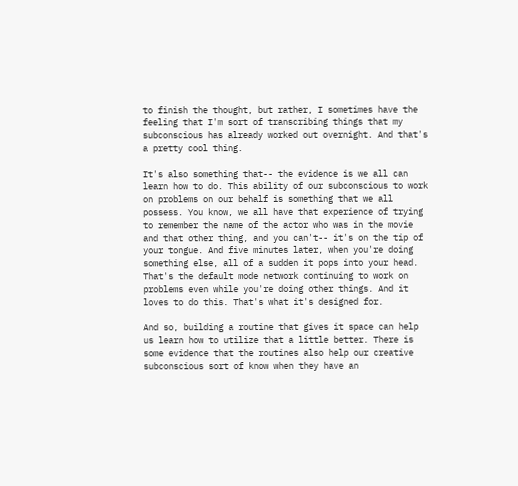to finish the thought, but rather, I sometimes have the feeling that I'm sort of transcribing things that my subconscious has already worked out overnight. And that's a pretty cool thing.

It's also something that-- the evidence is we all can learn how to do. This ability of our subconscious to work on problems on our behalf is something that we all possess. You know, we all have that experience of trying to remember the name of the actor who was in the movie and that other thing, and you can't-- it's on the tip of your tongue. And five minutes later, when you're doing something else, all of a sudden it pops into your head. That's the default mode network continuing to work on problems even while you're doing other things. And it loves to do this. That's what it's designed for.

And so, building a routine that gives it space can help us learn how to utilize that a little better. There is some evidence that the routines also help our creative subconscious sort of know when they have an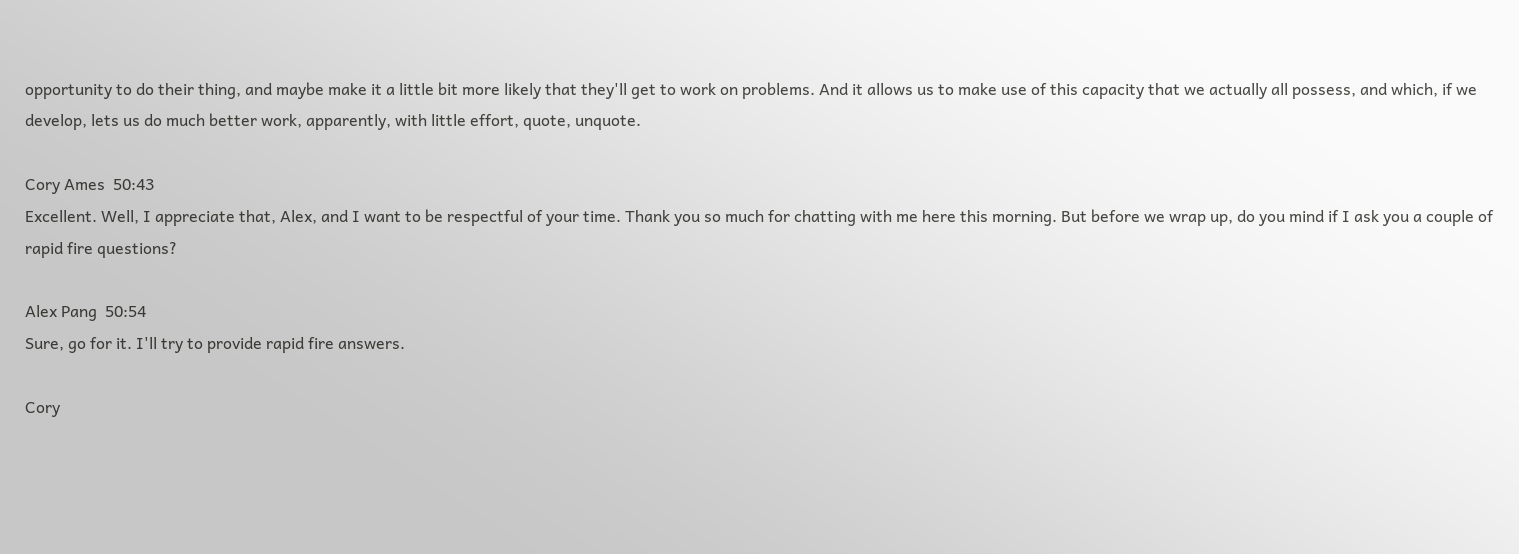opportunity to do their thing, and maybe make it a little bit more likely that they'll get to work on problems. And it allows us to make use of this capacity that we actually all possess, and which, if we develop, lets us do much better work, apparently, with little effort, quote, unquote.

Cory Ames  50:43
Excellent. Well, I appreciate that, Alex, and I want to be respectful of your time. Thank you so much for chatting with me here this morning. But before we wrap up, do you mind if I ask you a couple of rapid fire questions?

Alex Pang  50:54
Sure, go for it. I'll try to provide rapid fire answers.

Cory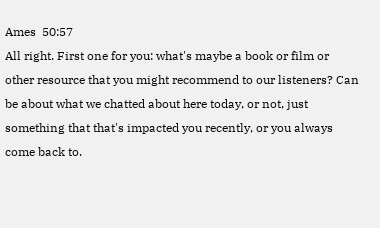Ames  50:57
All right. First one for you: what's maybe a book or film or other resource that you might recommend to our listeners? Can be about what we chatted about here today, or not, just something that that's impacted you recently, or you always come back to.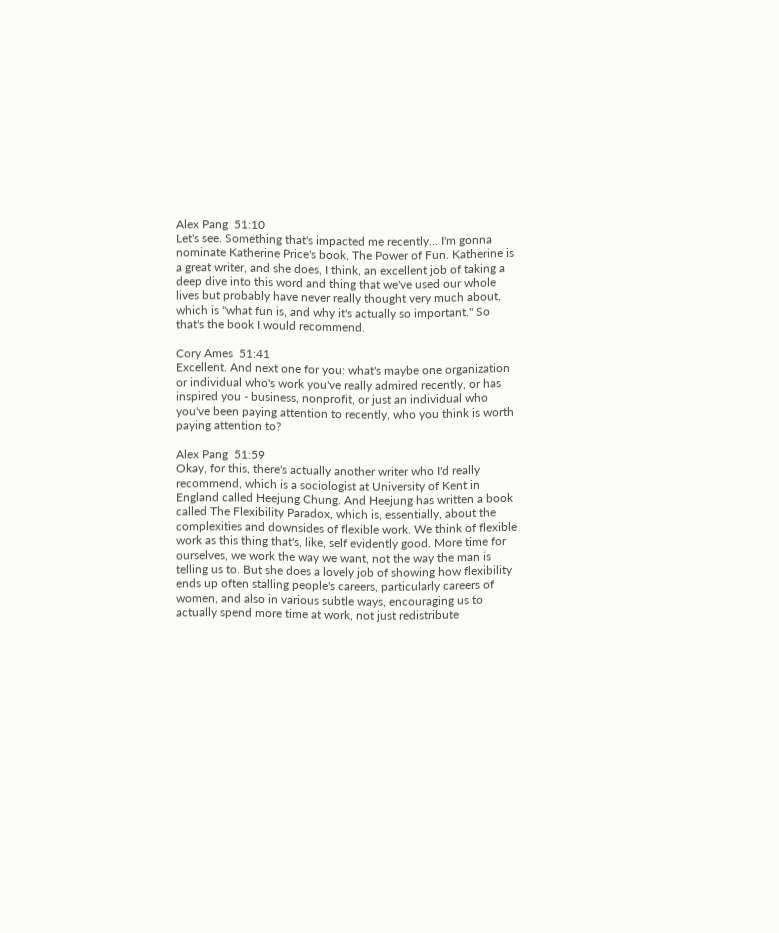Alex Pang  51:10
Let's see. Something that's impacted me recently... I'm gonna nominate Katherine Price's book, The Power of Fun. Katherine is a great writer, and she does, I think, an excellent job of taking a deep dive into this word and thing that we've used our whole lives but probably have never really thought very much about, which is "what fun is, and why it's actually so important." So that's the book I would recommend.

Cory Ames  51:41
Excellent. And next one for you: what's maybe one organization or individual who's work you've really admired recently, or has inspired you - business, nonprofit, or just an individual who you've been paying attention to recently, who you think is worth paying attention to?

Alex Pang  51:59
Okay, for this, there's actually another writer who I'd really recommend, which is a sociologist at University of Kent in England called Heejung Chung. And Heejung has written a book called The Flexibility Paradox, which is, essentially, about the complexities and downsides of flexible work. We think of flexible work as this thing that's, like, self evidently good. More time for ourselves, we work the way we want, not the way the man is telling us to. But she does a lovely job of showing how flexibility ends up often stalling people's careers, particularly careers of women, and also in various subtle ways, encouraging us to actually spend more time at work, not just redistribute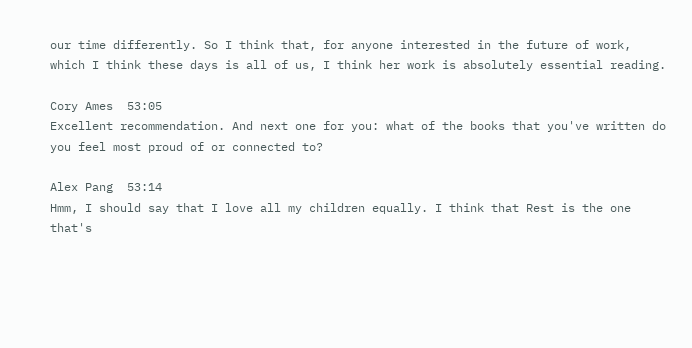our time differently. So I think that, for anyone interested in the future of work, which I think these days is all of us, I think her work is absolutely essential reading.

Cory Ames  53:05
Excellent recommendation. And next one for you: what of the books that you've written do you feel most proud of or connected to?

Alex Pang  53:14
Hmm, I should say that I love all my children equally. I think that Rest is the one that's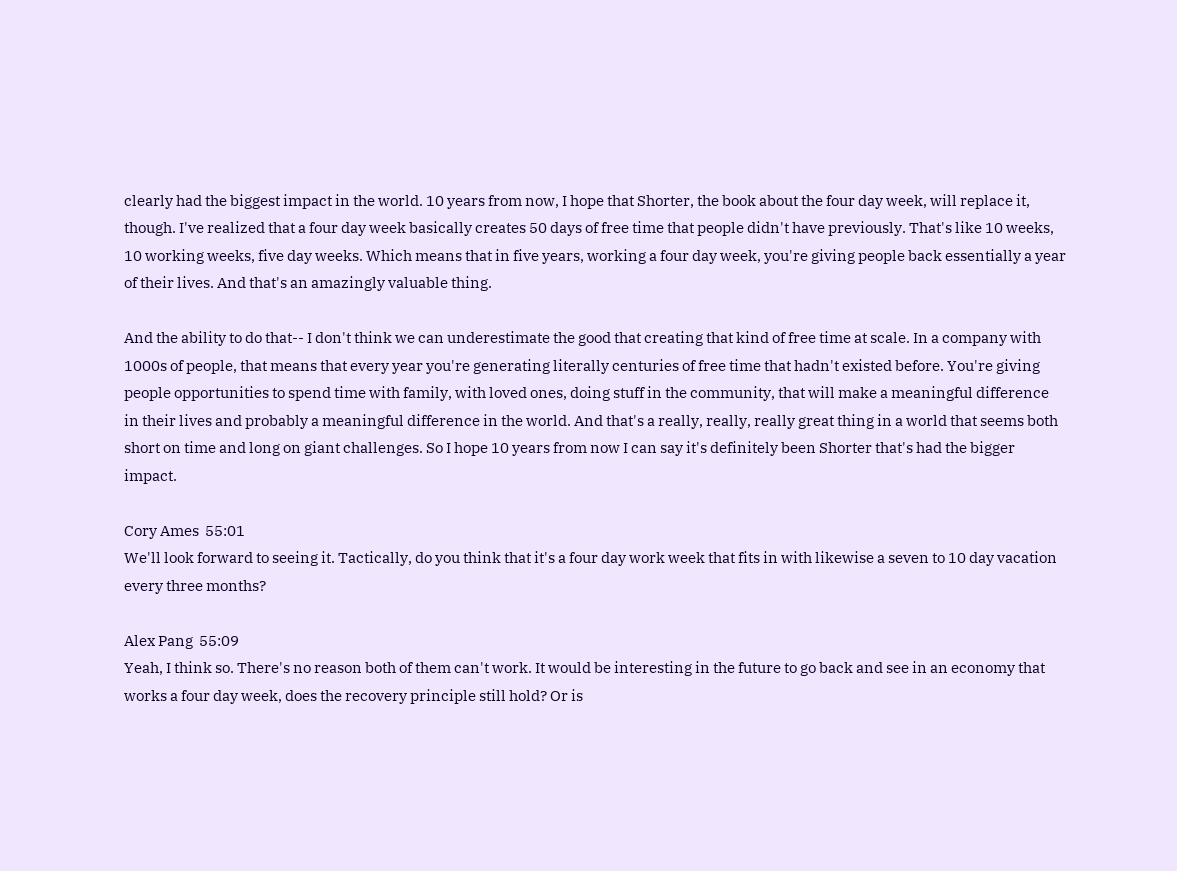clearly had the biggest impact in the world. 10 years from now, I hope that Shorter, the book about the four day week, will replace it, though. I've realized that a four day week basically creates 50 days of free time that people didn't have previously. That's like 10 weeks, 10 working weeks, five day weeks. Which means that in five years, working a four day week, you're giving people back essentially a year of their lives. And that's an amazingly valuable thing.

And the ability to do that-- I don't think we can underestimate the good that creating that kind of free time at scale. In a company with 1000s of people, that means that every year you're generating literally centuries of free time that hadn't existed before. You're giving people opportunities to spend time with family, with loved ones, doing stuff in the community, that will make a meaningful difference in their lives and probably a meaningful difference in the world. And that's a really, really, really great thing in a world that seems both short on time and long on giant challenges. So I hope 10 years from now I can say it's definitely been Shorter that's had the bigger impact.

Cory Ames  55:01
We'll look forward to seeing it. Tactically, do you think that it's a four day work week that fits in with likewise a seven to 10 day vacation every three months?

Alex Pang  55:09
Yeah, I think so. There's no reason both of them can't work. It would be interesting in the future to go back and see in an economy that works a four day week, does the recovery principle still hold? Or is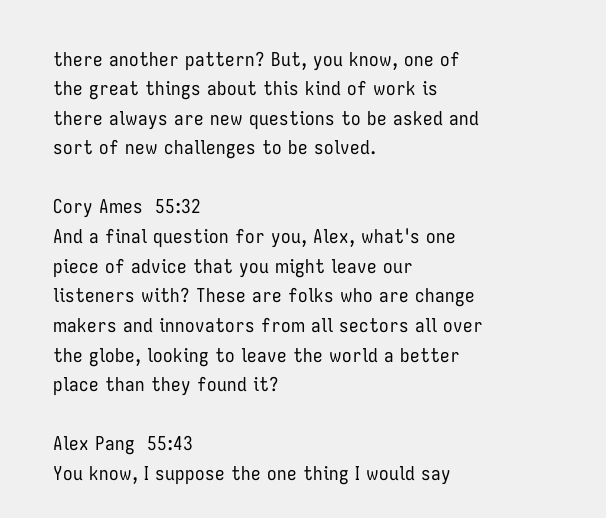there another pattern? But, you know, one of the great things about this kind of work is there always are new questions to be asked and sort of new challenges to be solved.

Cory Ames  55:32
And a final question for you, Alex, what's one piece of advice that you might leave our listeners with? These are folks who are change makers and innovators from all sectors all over the globe, looking to leave the world a better place than they found it?

Alex Pang  55:43
You know, I suppose the one thing I would say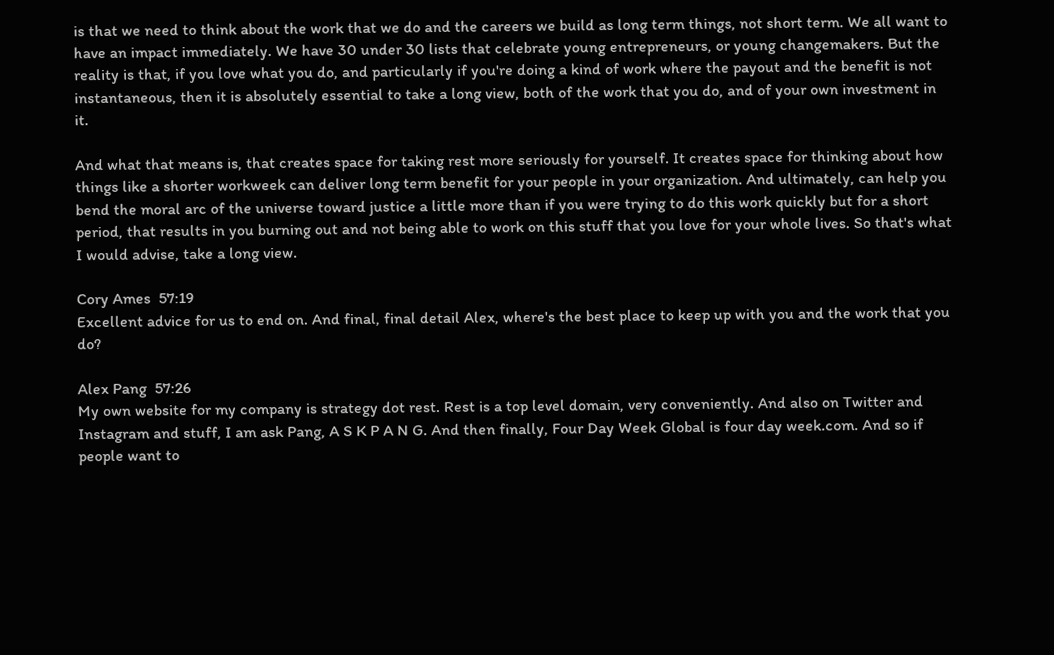is that we need to think about the work that we do and the careers we build as long term things, not short term. We all want to have an impact immediately. We have 30 under 30 lists that celebrate young entrepreneurs, or young changemakers. But the reality is that, if you love what you do, and particularly if you're doing a kind of work where the payout and the benefit is not instantaneous, then it is absolutely essential to take a long view, both of the work that you do, and of your own investment in it.

And what that means is, that creates space for taking rest more seriously for yourself. It creates space for thinking about how things like a shorter workweek can deliver long term benefit for your people in your organization. And ultimately, can help you bend the moral arc of the universe toward justice a little more than if you were trying to do this work quickly but for a short period, that results in you burning out and not being able to work on this stuff that you love for your whole lives. So that's what I would advise, take a long view.

Cory Ames  57:19
Excellent advice for us to end on. And final, final detail Alex, where's the best place to keep up with you and the work that you do?

Alex Pang  57:26
My own website for my company is strategy dot rest. Rest is a top level domain, very conveniently. And also on Twitter and Instagram and stuff, I am ask Pang, A S K P A N G. And then finally, Four Day Week Global is four day week.com. And so if people want to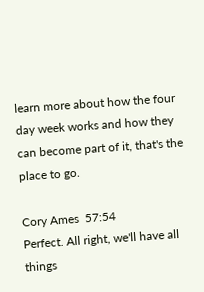learn more about how the four day week works and how they can become part of it, that's the place to go.

Cory Ames  57:54
Perfect. All right, we'll have all things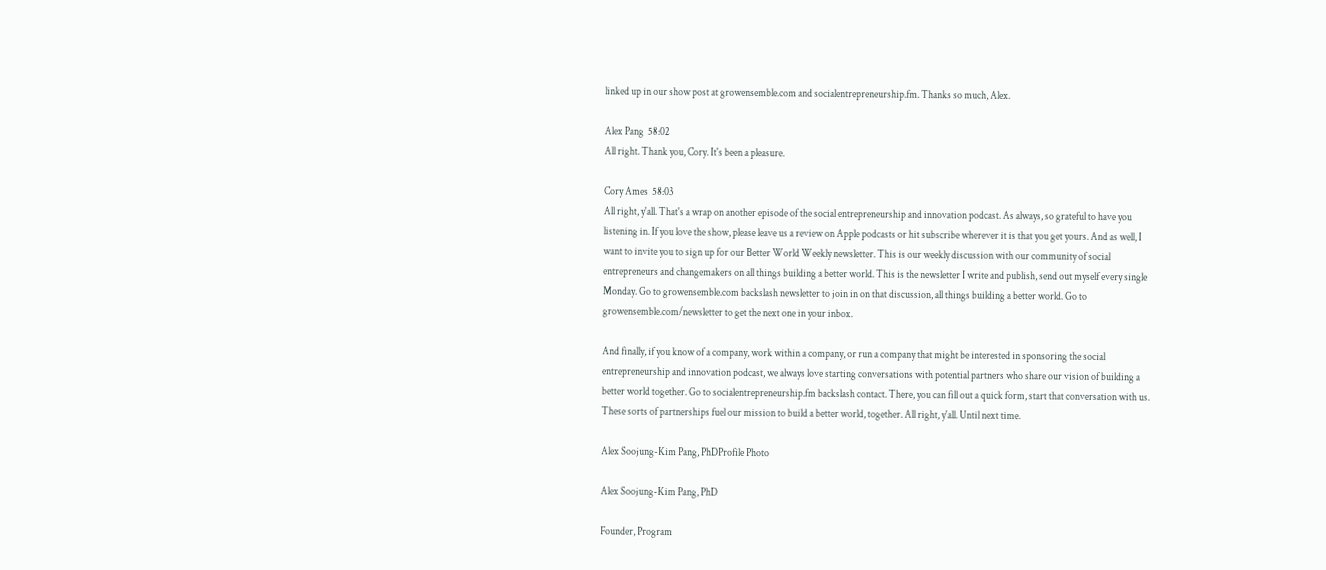linked up in our show post at growensemble.com and socialentrepreneurship.fm. Thanks so much, Alex.

Alex Pang  58:02
All right. Thank you, Cory. It's been a pleasure.

Cory Ames  58:03
All right, y'all. That's a wrap on another episode of the social entrepreneurship and innovation podcast. As always, so grateful to have you listening in. If you love the show, please leave us a review on Apple podcasts or hit subscribe wherever it is that you get yours. And as well, I want to invite you to sign up for our Better World Weekly newsletter. This is our weekly discussion with our community of social entrepreneurs and changemakers on all things building a better world. This is the newsletter I write and publish, send out myself every single Monday. Go to growensemble.com backslash newsletter to join in on that discussion, all things building a better world. Go to growensemble.com/newsletter to get the next one in your inbox.

And finally, if you know of a company, work within a company, or run a company that might be interested in sponsoring the social entrepreneurship and innovation podcast, we always love starting conversations with potential partners who share our vision of building a better world together. Go to socialentrepreneurship.fm backslash contact. There, you can fill out a quick form, start that conversation with us. These sorts of partnerships fuel our mission to build a better world, together. All right, y'all. Until next time.

Alex Soojung-Kim Pang, PhDProfile Photo

Alex Soojung-Kim Pang, PhD

Founder, Program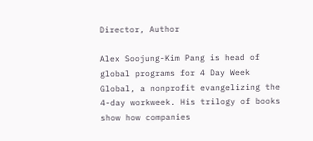Director, Author

Alex Soojung-Kim Pang is head of global programs for 4 Day Week Global, a nonprofit evangelizing the 4-day workweek. His trilogy of books show how companies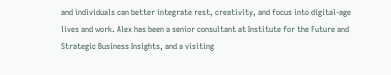and individuals can better integrate rest, creativity, and focus into digital-age lives and work. Alex has been a senior consultant at Institute for the Future and Strategic Business Insights, and a visiting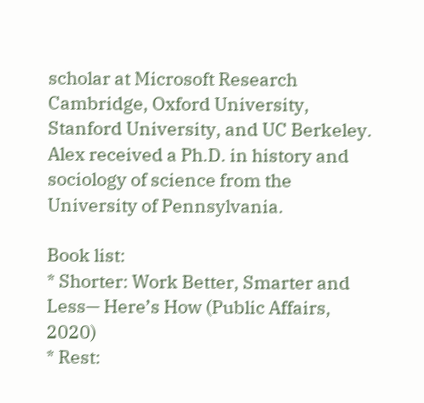scholar at Microsoft Research Cambridge, Oxford University, Stanford University, and UC Berkeley. Alex received a Ph.D. in history and sociology of science from the University of Pennsylvania.

Book list:
* Shorter: Work Better, Smarter and Less— Here’s How (Public Affairs, 2020)
* Rest: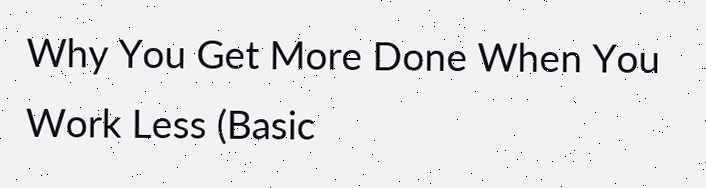Why You Get More Done When You Work Less (Basic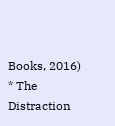Books, 2016)
* The Distraction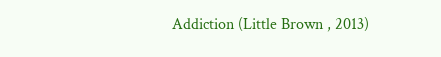Addiction (Little Brown , 2013)